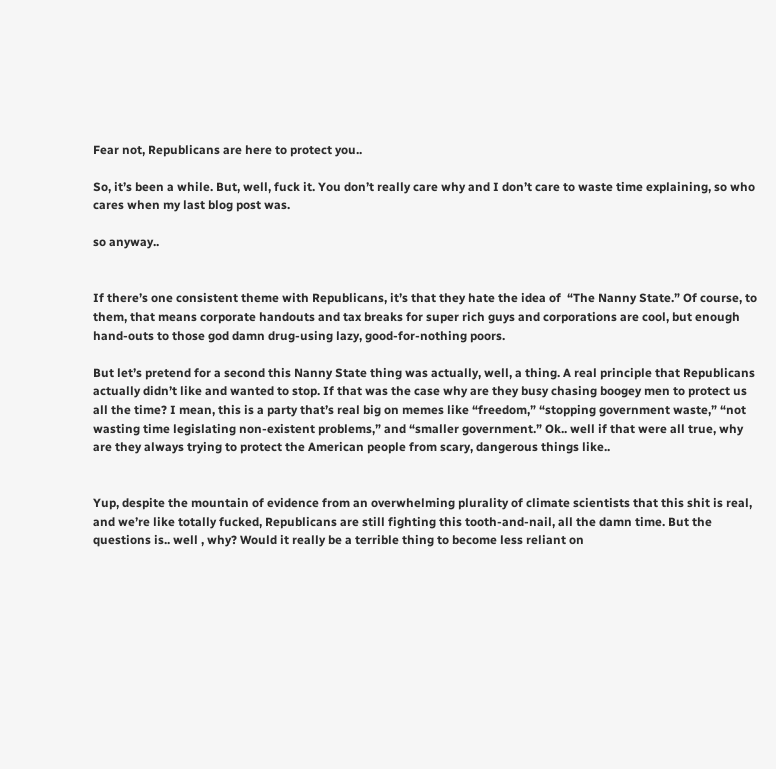Fear not, Republicans are here to protect you..

So, it’s been a while. But, well, fuck it. You don’t really care why and I don’t care to waste time explaining, so who cares when my last blog post was.

so anyway..


If there’s one consistent theme with Republicans, it’s that they hate the idea of  “The Nanny State.” Of course, to them, that means corporate handouts and tax breaks for super rich guys and corporations are cool, but enough hand-outs to those god damn drug-using lazy, good-for-nothing poors.

But let’s pretend for a second this Nanny State thing was actually, well, a thing. A real principle that Republicans actually didn’t like and wanted to stop. If that was the case why are they busy chasing boogey men to protect us all the time? I mean, this is a party that’s real big on memes like “freedom,” “stopping government waste,” “not wasting time legislating non-existent problems,” and “smaller government.” Ok.. well if that were all true, why are they always trying to protect the American people from scary, dangerous things like..


Yup, despite the mountain of evidence from an overwhelming plurality of climate scientists that this shit is real, and we’re like totally fucked, Republicans are still fighting this tooth-and-nail, all the damn time. But the questions is.. well , why? Would it really be a terrible thing to become less reliant on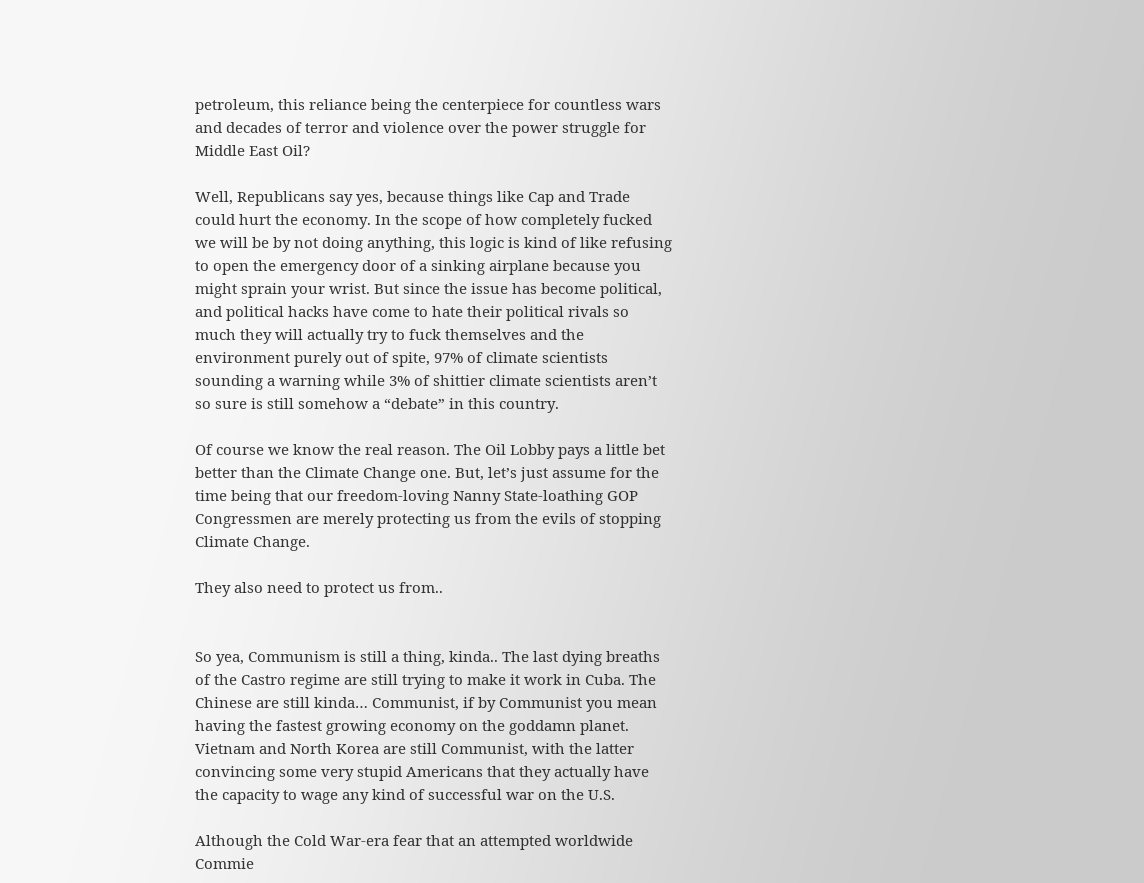petroleum, this reliance being the centerpiece for countless wars and decades of terror and violence over the power struggle for Middle East Oil?

Well, Republicans say yes, because things like Cap and Trade could hurt the economy. In the scope of how completely fucked we will be by not doing anything, this logic is kind of like refusing to open the emergency door of a sinking airplane because you might sprain your wrist. But since the issue has become political, and political hacks have come to hate their political rivals so much they will actually try to fuck themselves and the environment purely out of spite, 97% of climate scientists sounding a warning while 3% of shittier climate scientists aren’t so sure is still somehow a “debate” in this country.

Of course we know the real reason. The Oil Lobby pays a little bet better than the Climate Change one. But, let’s just assume for the time being that our freedom-loving Nanny State-loathing GOP Congressmen are merely protecting us from the evils of stopping Climate Change.

They also need to protect us from..


So yea, Communism is still a thing, kinda.. The last dying breaths of the Castro regime are still trying to make it work in Cuba. The Chinese are still kinda… Communist, if by Communist you mean having the fastest growing economy on the goddamn planet. Vietnam and North Korea are still Communist, with the latter convincing some very stupid Americans that they actually have the capacity to wage any kind of successful war on the U.S.

Although the Cold War-era fear that an attempted worldwide Commie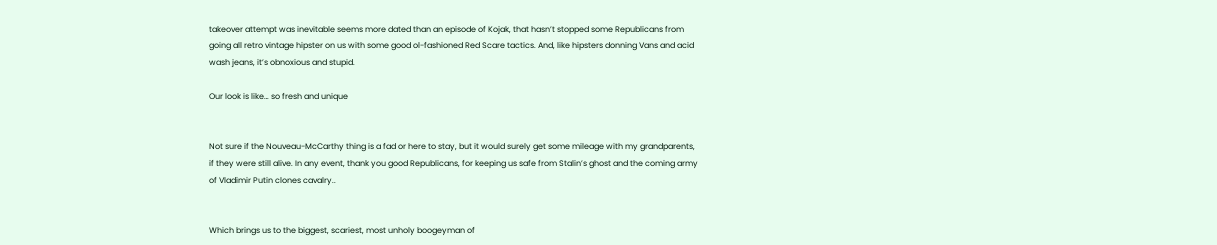takeover attempt was inevitable seems more dated than an episode of Kojak, that hasn’t stopped some Republicans from going all retro vintage hipster on us with some good ol-fashioned Red Scare tactics. And, like hipsters donning Vans and acid wash jeans, it’s obnoxious and stupid.

Our look is like… so fresh and unique


Not sure if the Nouveau-McCarthy thing is a fad or here to stay, but it would surely get some mileage with my grandparents, if they were still alive. In any event, thank you good Republicans, for keeping us safe from Stalin’s ghost and the coming army of Vladimir Putin clones cavalry..


Which brings us to the biggest, scariest, most unholy boogeyman of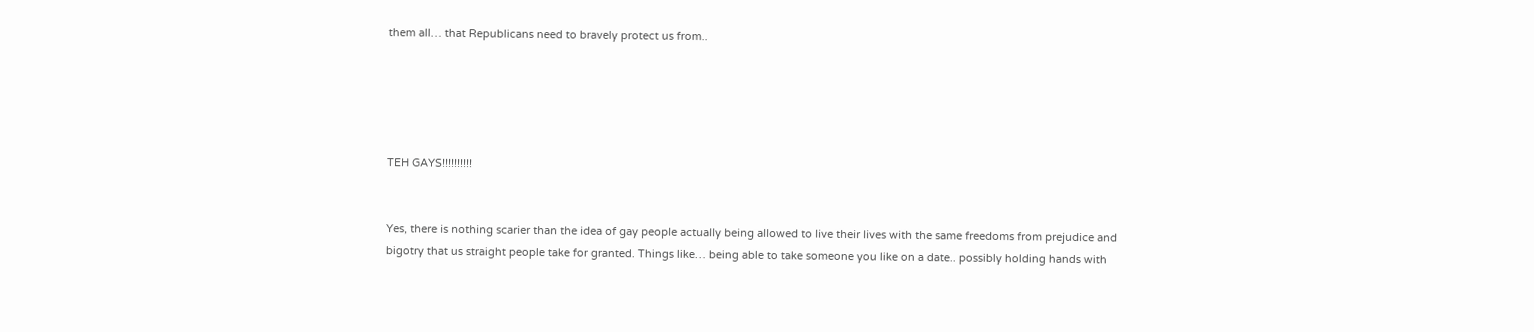them all… that Republicans need to bravely protect us from..





TEH GAYS!!!!!!!!!!


Yes, there is nothing scarier than the idea of gay people actually being allowed to live their lives with the same freedoms from prejudice and bigotry that us straight people take for granted. Things like… being able to take someone you like on a date.. possibly holding hands with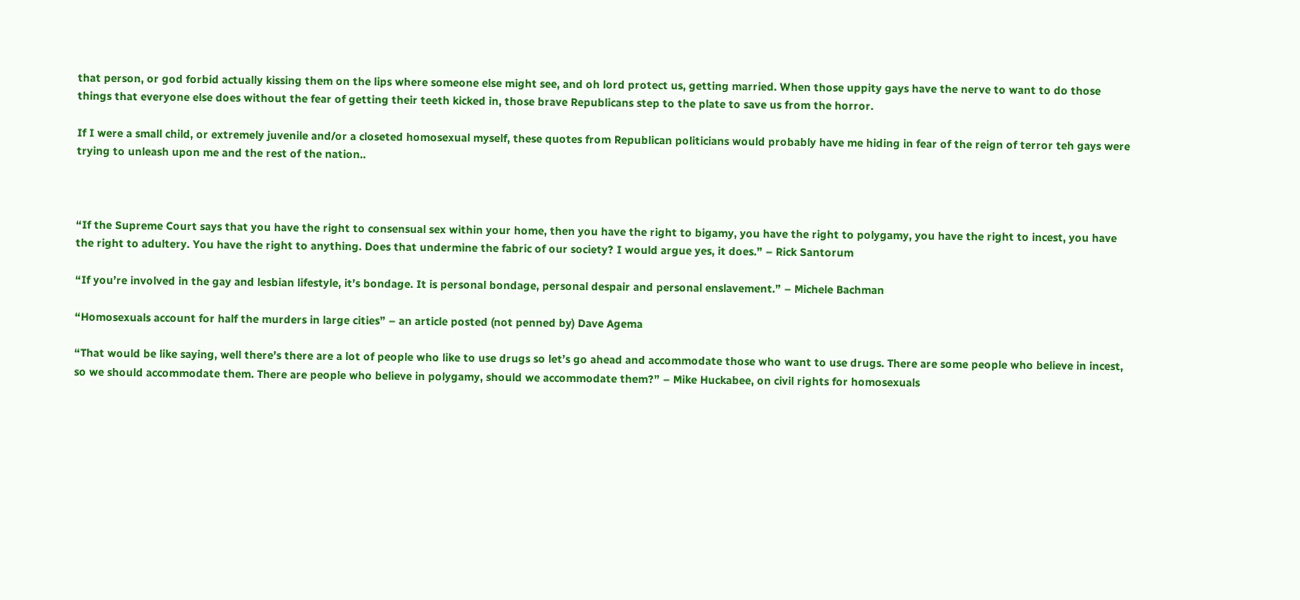that person, or god forbid actually kissing them on the lips where someone else might see, and oh lord protect us, getting married. When those uppity gays have the nerve to want to do those things that everyone else does without the fear of getting their teeth kicked in, those brave Republicans step to the plate to save us from the horror.

If I were a small child, or extremely juvenile and/or a closeted homosexual myself, these quotes from Republican politicians would probably have me hiding in fear of the reign of terror teh gays were trying to unleash upon me and the rest of the nation..



“If the Supreme Court says that you have the right to consensual sex within your home, then you have the right to bigamy, you have the right to polygamy, you have the right to incest, you have the right to adultery. You have the right to anything. Does that undermine the fabric of our society? I would argue yes, it does.” – Rick Santorum

“If you’re involved in the gay and lesbian lifestyle, it’s bondage. It is personal bondage, personal despair and personal enslavement.” – Michele Bachman

“Homosexuals account for half the murders in large cities” – an article posted (not penned by) Dave Agema

“That would be like saying, well there’s there are a lot of people who like to use drugs so let’s go ahead and accommodate those who want to use drugs. There are some people who believe in incest, so we should accommodate them. There are people who believe in polygamy, should we accommodate them?” – Mike Huckabee, on civil rights for homosexuals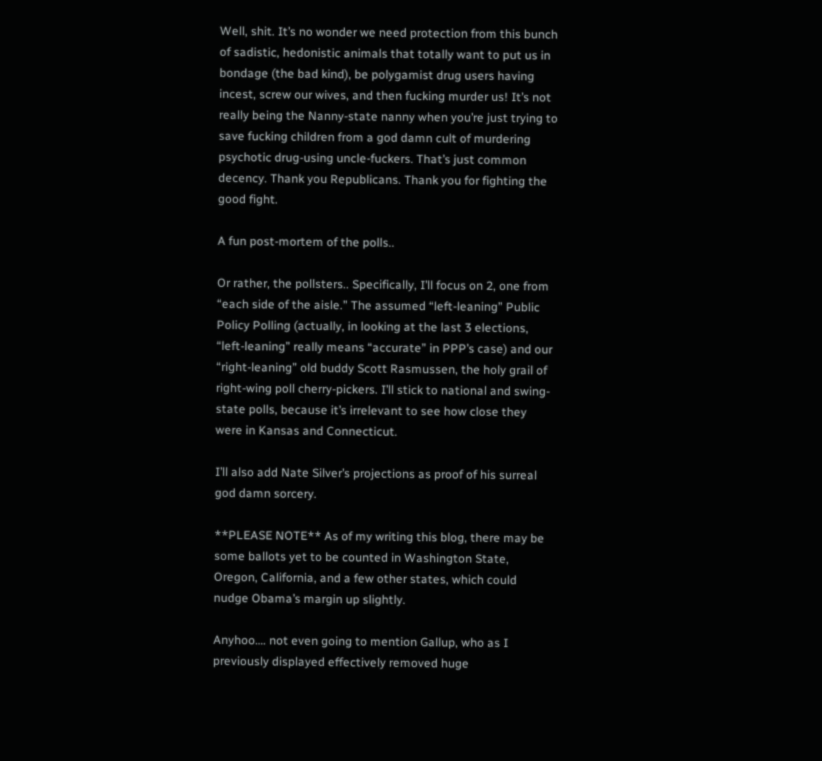Well, shit. It’s no wonder we need protection from this bunch of sadistic, hedonistic animals that totally want to put us in bondage (the bad kind), be polygamist drug users having incest, screw our wives, and then fucking murder us! It’s not really being the Nanny-state nanny when you’re just trying to save fucking children from a god damn cult of murdering psychotic drug-using uncle-fuckers. That’s just common decency. Thank you Republicans. Thank you for fighting the good fight.

A fun post-mortem of the polls..

Or rather, the pollsters.. Specifically, I’ll focus on 2, one from “each side of the aisle.” The assumed “left-leaning” Public Policy Polling (actually, in looking at the last 3 elections, “left-leaning” really means “accurate” in PPP’s case) and our “right-leaning” old buddy Scott Rasmussen, the holy grail of right-wing poll cherry-pickers. I’ll stick to national and swing-state polls, because it’s irrelevant to see how close they were in Kansas and Connecticut.

I’ll also add Nate Silver’s projections as proof of his surreal god damn sorcery.

**PLEASE NOTE** As of my writing this blog, there may be some ballots yet to be counted in Washington State, Oregon, California, and a few other states, which could nudge Obama’s margin up slightly.

Anyhoo…. not even going to mention Gallup, who as I previously displayed effectively removed huge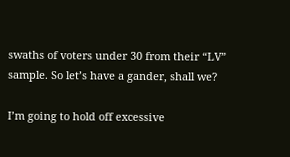swaths of voters under 30 from their “LV” sample. So let’s have a gander, shall we?

I’m going to hold off excessive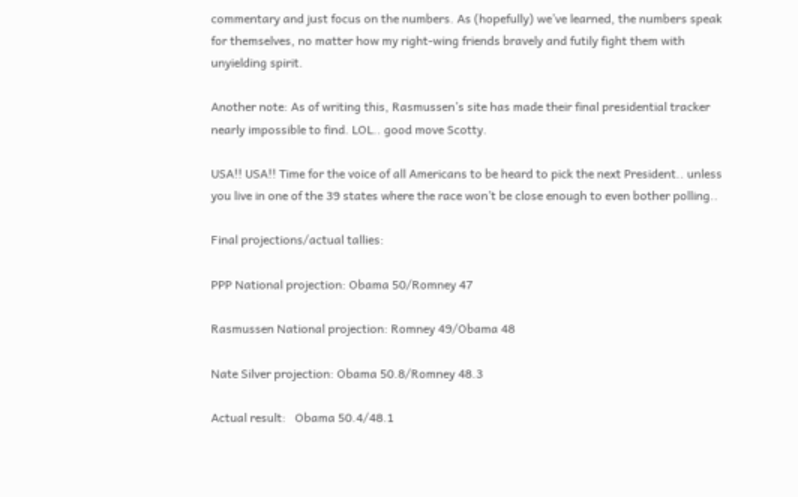commentary and just focus on the numbers. As (hopefully) we’ve learned, the numbers speak for themselves, no matter how my right-wing friends bravely and futily fight them with unyielding spirit.

Another note: As of writing this, Rasmussen’s site has made their final presidential tracker nearly impossible to find. LOL.. good move Scotty.

USA!! USA!! Time for the voice of all Americans to be heard to pick the next President.. unless you live in one of the 39 states where the race won’t be close enough to even bother polling..

Final projections/actual tallies:

PPP National projection: Obama 50/Romney 47

Rasmussen National projection: Romney 49/Obama 48

Nate Silver projection: Obama 50.8/Romney 48.3

Actual result:   Obama 50.4/48.1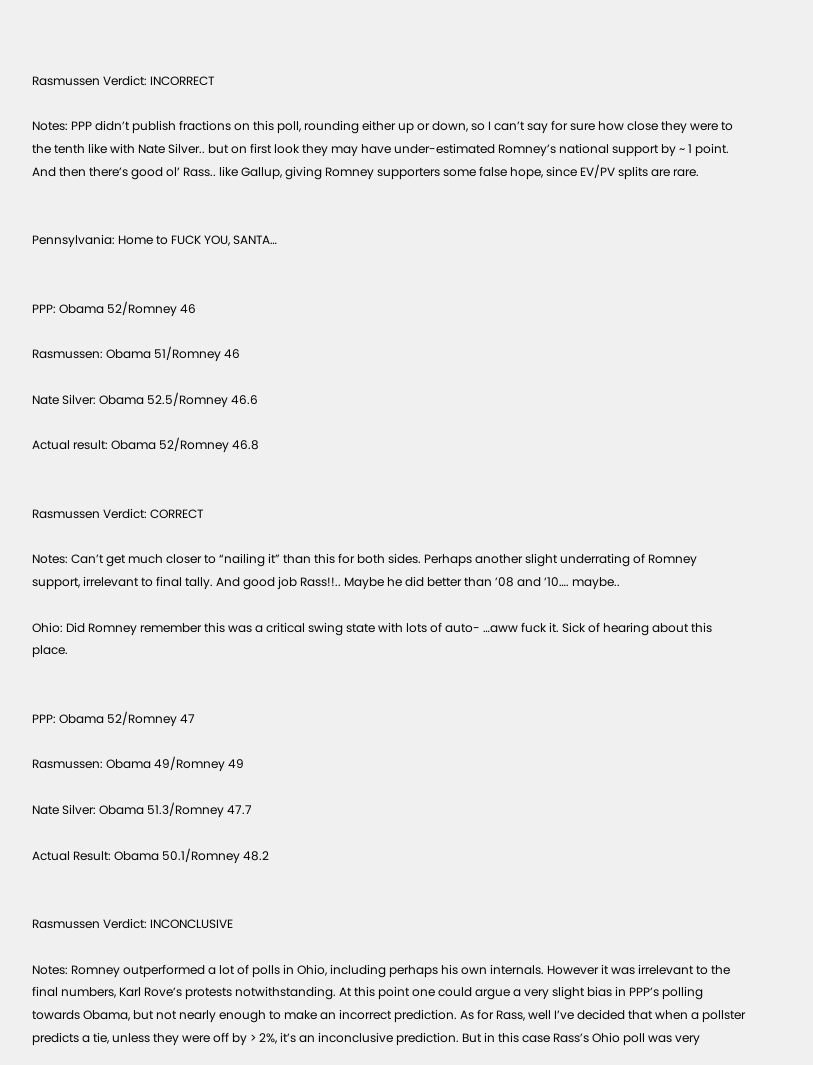Rasmussen Verdict: INCORRECT

Notes: PPP didn’t publish fractions on this poll, rounding either up or down, so I can’t say for sure how close they were to the tenth like with Nate Silver.. but on first look they may have under-estimated Romney’s national support by ~ 1 point. And then there’s good ol’ Rass.. like Gallup, giving Romney supporters some false hope, since EV/PV splits are rare.


Pennsylvania: Home to FUCK YOU, SANTA…


PPP: Obama 52/Romney 46

Rasmussen: Obama 51/Romney 46

Nate Silver: Obama 52.5/Romney 46.6

Actual result: Obama 52/Romney 46.8


Rasmussen Verdict: CORRECT

Notes: Can’t get much closer to “nailing it” than this for both sides. Perhaps another slight underrating of Romney support, irrelevant to final tally. And good job Rass!!.. Maybe he did better than ’08 and ’10…. maybe..

Ohio: Did Romney remember this was a critical swing state with lots of auto- …aww fuck it. Sick of hearing about this place.


PPP: Obama 52/Romney 47

Rasmussen: Obama 49/Romney 49

Nate Silver: Obama 51.3/Romney 47.7

Actual Result: Obama 50.1/Romney 48.2


Rasmussen Verdict: INCONCLUSIVE

Notes: Romney outperformed a lot of polls in Ohio, including perhaps his own internals. However it was irrelevant to the final numbers, Karl Rove’s protests notwithstanding. At this point one could argue a very slight bias in PPP’s polling towards Obama, but not nearly enough to make an incorrect prediction. As for Rass, well I’ve decided that when a pollster predicts a tie, unless they were off by > 2%, it’s an inconclusive prediction. But in this case Rass’s Ohio poll was very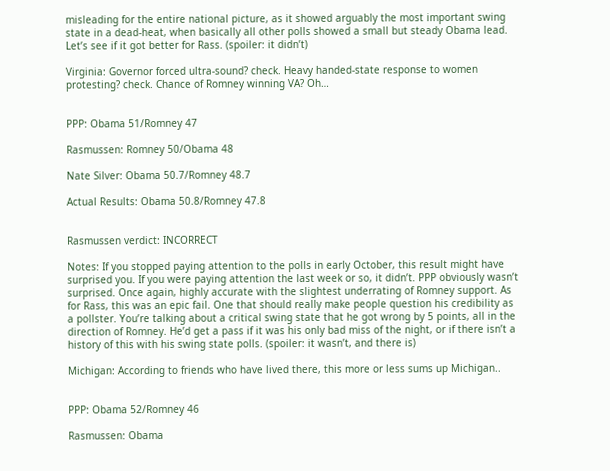misleading for the entire national picture, as it showed arguably the most important swing state in a dead-heat, when basically all other polls showed a small but steady Obama lead. Let’s see if it got better for Rass. (spoiler: it didn’t)

Virginia: Governor forced ultra-sound? check. Heavy handed-state response to women protesting? check. Chance of Romney winning VA? Oh…


PPP: Obama 51/Romney 47

Rasmussen: Romney 50/Obama 48

Nate Silver: Obama 50.7/Romney 48.7

Actual Results: Obama 50.8/Romney 47.8


Rasmussen verdict: INCORRECT

Notes: If you stopped paying attention to the polls in early October, this result might have surprised you. If you were paying attention the last week or so, it didn’t. PPP obviously wasn’t surprised. Once again, highly accurate with the slightest underrating of Romney support. As for Rass, this was an epic fail. One that should really make people question his credibility as a pollster. You’re talking about a critical swing state that he got wrong by 5 points, all in the direction of Romney. He’d get a pass if it was his only bad miss of the night, or if there isn’t a history of this with his swing state polls. (spoiler: it wasn’t, and there is)

Michigan: According to friends who have lived there, this more or less sums up Michigan..


PPP: Obama 52/Romney 46

Rasmussen: Obama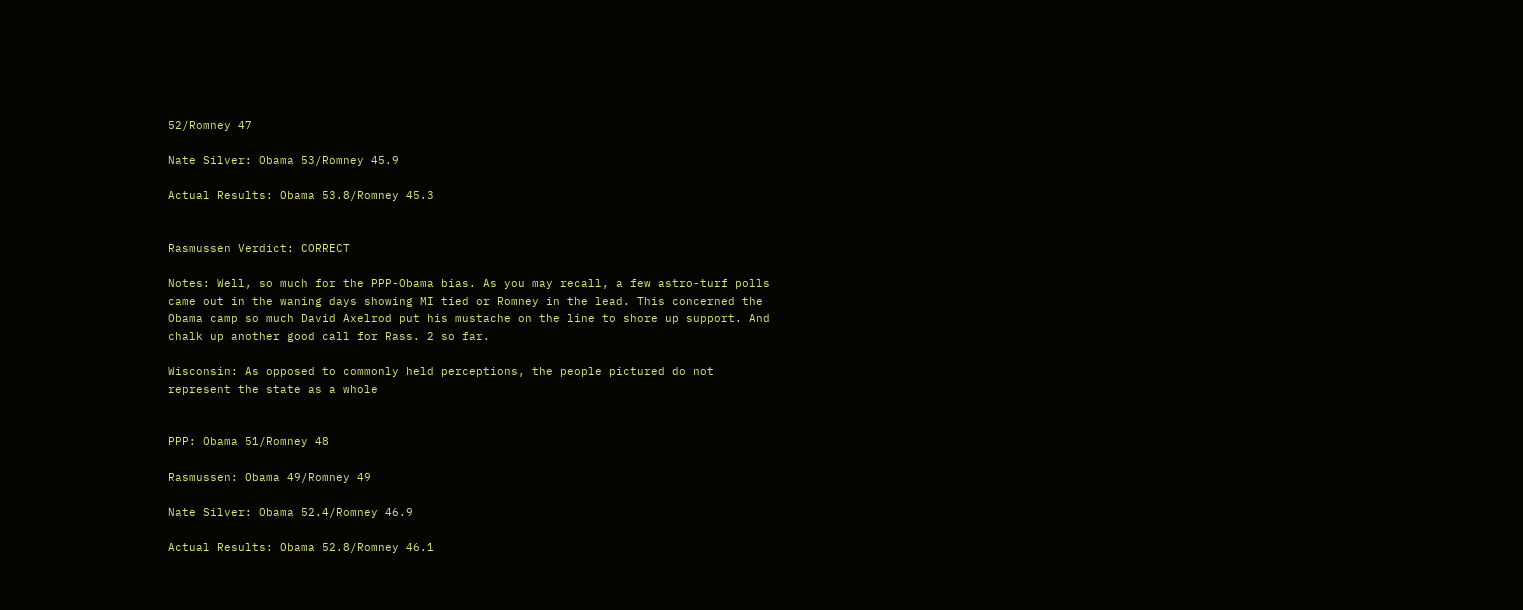52/Romney 47

Nate Silver: Obama 53/Romney 45.9

Actual Results: Obama 53.8/Romney 45.3


Rasmussen Verdict: CORRECT

Notes: Well, so much for the PPP-Obama bias. As you may recall, a few astro-turf polls came out in the waning days showing MI tied or Romney in the lead. This concerned the Obama camp so much David Axelrod put his mustache on the line to shore up support. And chalk up another good call for Rass. 2 so far.

Wisconsin: As opposed to commonly held perceptions, the people pictured do not represent the state as a whole


PPP: Obama 51/Romney 48

Rasmussen: Obama 49/Romney 49

Nate Silver: Obama 52.4/Romney 46.9

Actual Results: Obama 52.8/Romney 46.1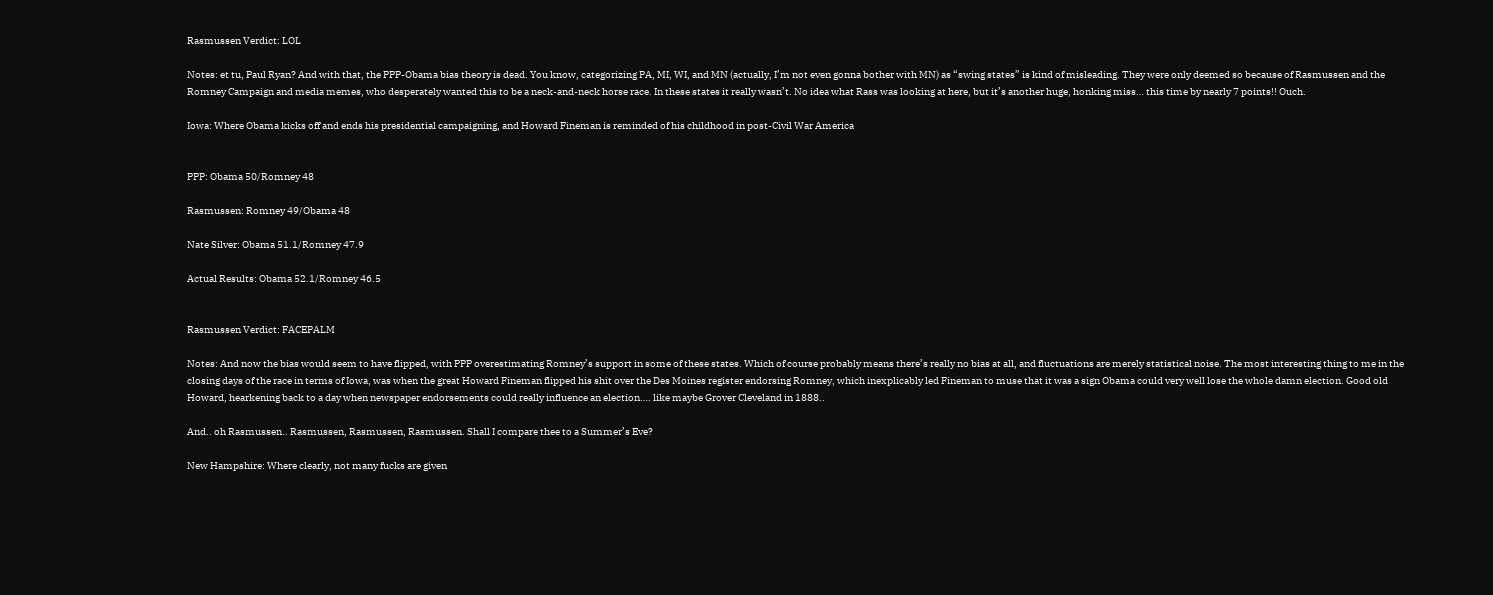Rasmussen Verdict: LOL

Notes: et tu, Paul Ryan? And with that, the PPP-Obama bias theory is dead. You know, categorizing PA, MI, WI, and MN (actually, I’m not even gonna bother with MN) as “swing states” is kind of misleading. They were only deemed so because of Rasmussen and the Romney Campaign and media memes, who desperately wanted this to be a neck-and-neck horse race. In these states it really wasn’t. No idea what Rass was looking at here, but it’s another huge, honking miss… this time by nearly 7 points!! Ouch.

Iowa: Where Obama kicks off and ends his presidential campaigning, and Howard Fineman is reminded of his childhood in post-Civil War America


PPP: Obama 50/Romney 48

Rasmussen: Romney 49/Obama 48

Nate Silver: Obama 51.1/Romney 47.9

Actual Results: Obama 52.1/Romney 46.5


Rasmussen Verdict: FACEPALM

Notes: And now the bias would seem to have flipped, with PPP overestimating Romney’s support in some of these states. Which of course probably means there’s really no bias at all, and fluctuations are merely statistical noise. The most interesting thing to me in the closing days of the race in terms of Iowa, was when the great Howard Fineman flipped his shit over the Des Moines register endorsing Romney, which inexplicably led Fineman to muse that it was a sign Obama could very well lose the whole damn election. Good old Howard, hearkening back to a day when newspaper endorsements could really influence an election…. like maybe Grover Cleveland in 1888..

And.. oh Rasmussen.. Rasmussen, Rasmussen, Rasmussen. Shall I compare thee to a Summer’s Eve?

New Hampshire: Where clearly, not many fucks are given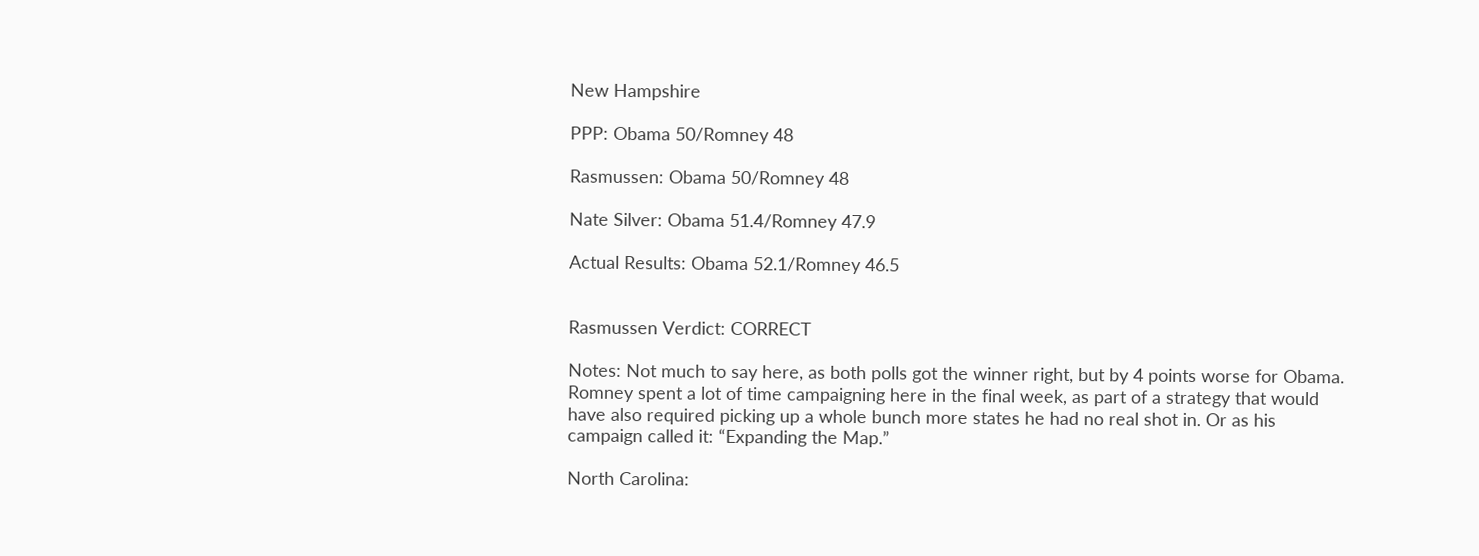New Hampshire

PPP: Obama 50/Romney 48

Rasmussen: Obama 50/Romney 48

Nate Silver: Obama 51.4/Romney 47.9

Actual Results: Obama 52.1/Romney 46.5


Rasmussen Verdict: CORRECT

Notes: Not much to say here, as both polls got the winner right, but by 4 points worse for Obama. Romney spent a lot of time campaigning here in the final week, as part of a strategy that would have also required picking up a whole bunch more states he had no real shot in. Or as his campaign called it: “Expanding the Map.”

North Carolina: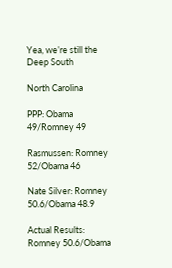Yea, we’re still the Deep South

North Carolina

PPP: Obama 49/Romney 49

Rasmussen: Romney 52/Obama 46

Nate Silver: Romney 50.6/Obama 48.9

Actual Results: Romney 50.6/Obama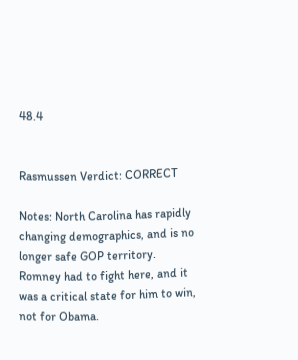48.4


Rasmussen Verdict: CORRECT

Notes: North Carolina has rapidly changing demographics, and is no longer safe GOP territory. Romney had to fight here, and it was a critical state for him to win, not for Obama.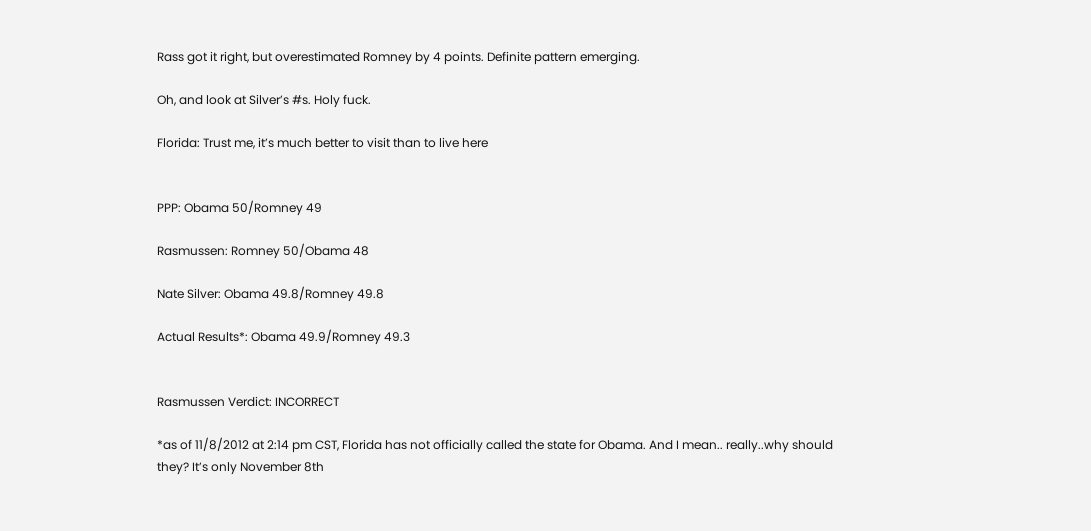Rass got it right, but overestimated Romney by 4 points. Definite pattern emerging.

Oh, and look at Silver’s #s. Holy fuck.

Florida: Trust me, it’s much better to visit than to live here


PPP: Obama 50/Romney 49

Rasmussen: Romney 50/Obama 48

Nate Silver: Obama 49.8/Romney 49.8

Actual Results*: Obama 49.9/Romney 49.3


Rasmussen Verdict: INCORRECT

*as of 11/8/2012 at 2:14 pm CST, Florida has not officially called the state for Obama. And I mean.. really..why should they? It’s only November 8th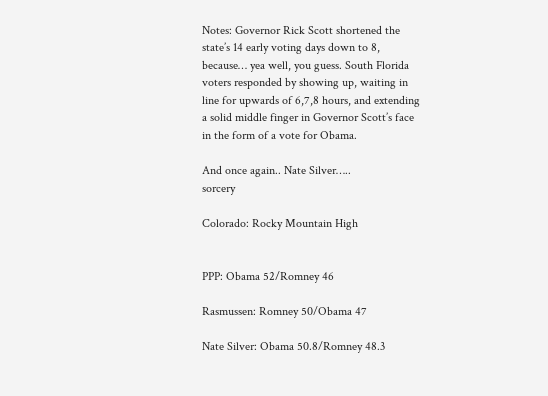Notes: Governor Rick Scott shortened the state’s 14 early voting days down to 8, because… yea well, you guess. South Florida voters responded by showing up, waiting in line for upwards of 6,7,8 hours, and extending a solid middle finger in Governor Scott’s face in the form of a vote for Obama.

And once again.. Nate Silver…..                  sorcery

Colorado: Rocky Mountain High


PPP: Obama 52/Romney 46

Rasmussen: Romney 50/Obama 47

Nate Silver: Obama 50.8/Romney 48.3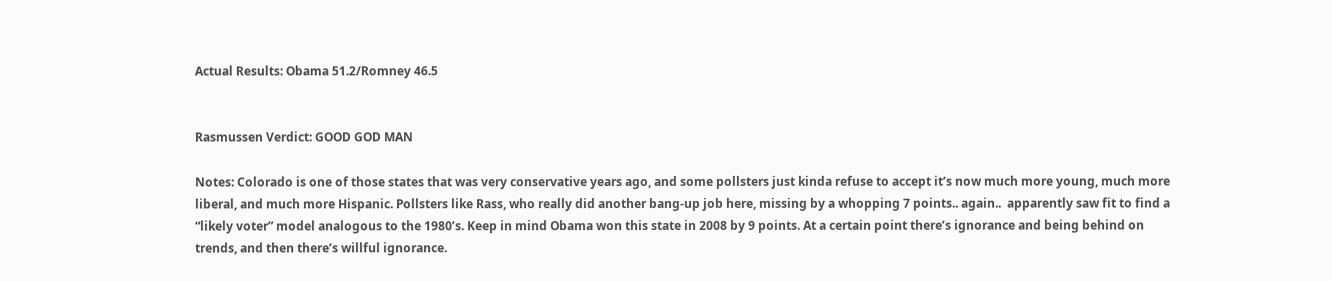Actual Results: Obama 51.2/Romney 46.5


Rasmussen Verdict: GOOD GOD MAN

Notes: Colorado is one of those states that was very conservative years ago, and some pollsters just kinda refuse to accept it’s now much more young, much more liberal, and much more Hispanic. Pollsters like Rass, who really did another bang-up job here, missing by a whopping 7 points.. again..  apparently saw fit to find a “likely voter” model analogous to the 1980’s. Keep in mind Obama won this state in 2008 by 9 points. At a certain point there’s ignorance and being behind on trends, and then there’s willful ignorance.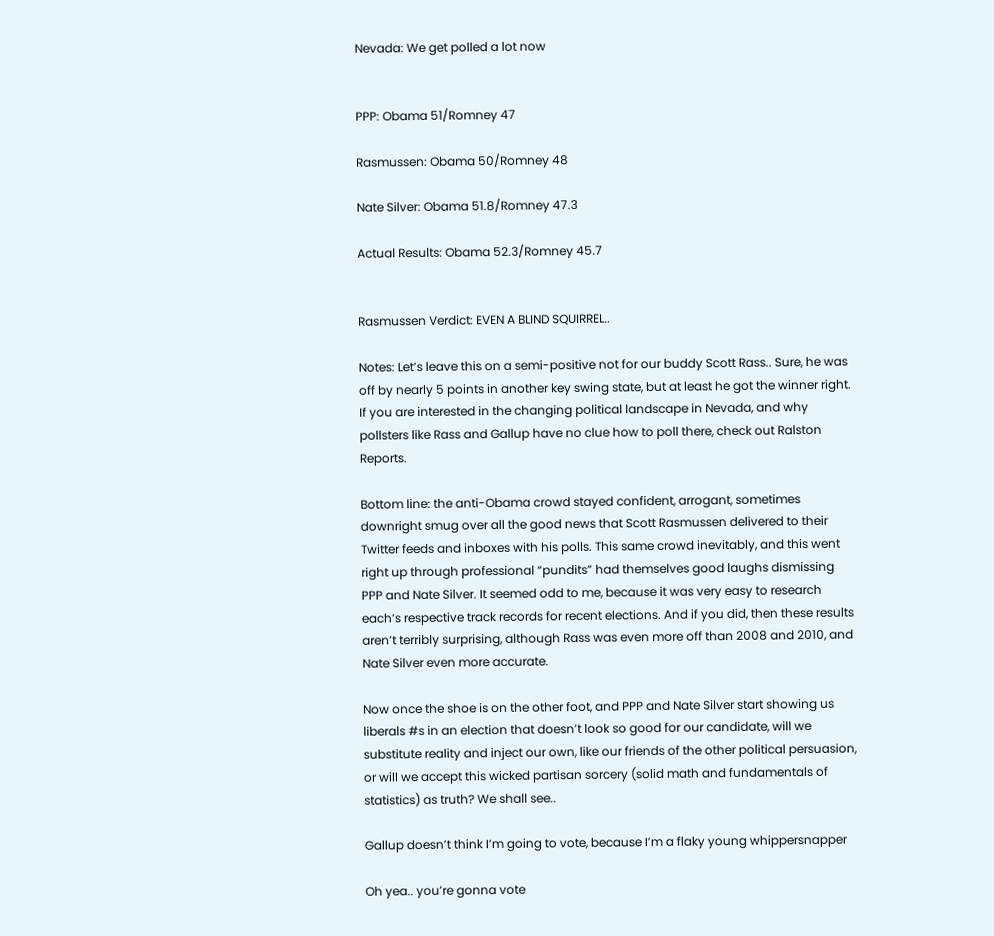Nevada: We get polled a lot now


PPP: Obama 51/Romney 47

Rasmussen: Obama 50/Romney 48

Nate Silver: Obama 51.8/Romney 47.3

Actual Results: Obama 52.3/Romney 45.7


Rasmussen Verdict: EVEN A BLIND SQUIRREL..

Notes: Let’s leave this on a semi-positive not for our buddy Scott Rass.. Sure, he was off by nearly 5 points in another key swing state, but at least he got the winner right. If you are interested in the changing political landscape in Nevada, and why pollsters like Rass and Gallup have no clue how to poll there, check out Ralston Reports.

Bottom line: the anti-Obama crowd stayed confident, arrogant, sometimes downright smug over all the good news that Scott Rasmussen delivered to their Twitter feeds and inboxes with his polls. This same crowd inevitably, and this went right up through professional “pundits” had themselves good laughs dismissing PPP and Nate Silver. It seemed odd to me, because it was very easy to research each’s respective track records for recent elections. And if you did, then these results aren’t terribly surprising, although Rass was even more off than 2008 and 2010, and Nate Silver even more accurate.

Now once the shoe is on the other foot, and PPP and Nate Silver start showing us liberals #s in an election that doesn’t look so good for our candidate, will we substitute reality and inject our own, like our friends of the other political persuasion, or will we accept this wicked partisan sorcery (solid math and fundamentals of statistics) as truth? We shall see..

Gallup doesn’t think I’m going to vote, because I’m a flaky young whippersnapper

Oh yea.. you’re gonna vote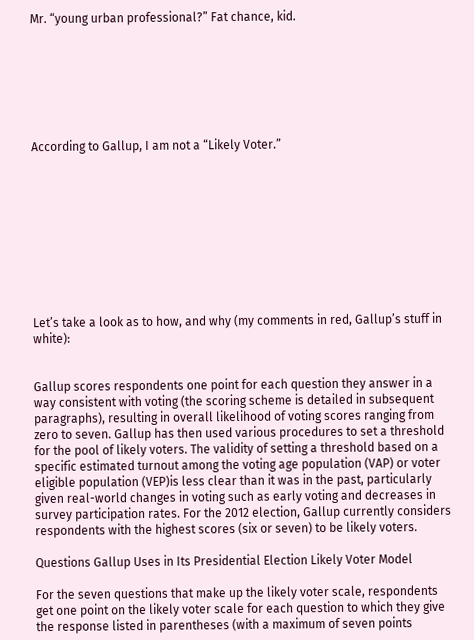Mr. “young urban professional?” Fat chance, kid.







According to Gallup, I am not a “Likely Voter.”










Let’s take a look as to how, and why (my comments in red, Gallup’s stuff in white):


Gallup scores respondents one point for each question they answer in a way consistent with voting (the scoring scheme is detailed in subsequent paragraphs), resulting in overall likelihood of voting scores ranging from zero to seven. Gallup has then used various procedures to set a threshold for the pool of likely voters. The validity of setting a threshold based on a specific estimated turnout among the voting age population (VAP) or voter eligible population (VEP)is less clear than it was in the past, particularly given real-world changes in voting such as early voting and decreases in survey participation rates. For the 2012 election, Gallup currently considers respondents with the highest scores (six or seven) to be likely voters.

Questions Gallup Uses in Its Presidential Election Likely Voter Model

For the seven questions that make up the likely voter scale, respondents get one point on the likely voter scale for each question to which they give the response listed in parentheses (with a maximum of seven points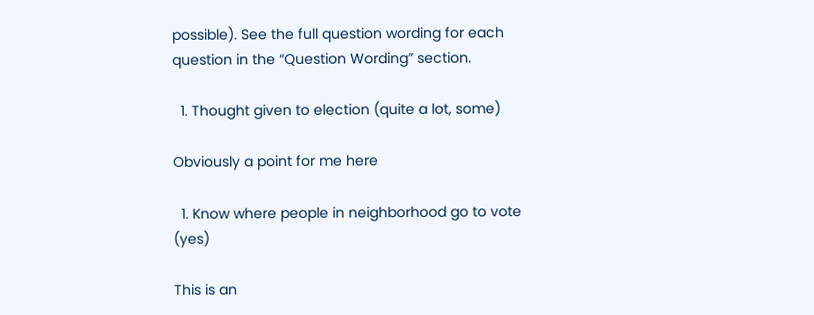possible). See the full question wording for each question in the “Question Wording” section.

  1. Thought given to election (quite a lot, some)

Obviously a point for me here

  1. Know where people in neighborhood go to vote (yes)

This is an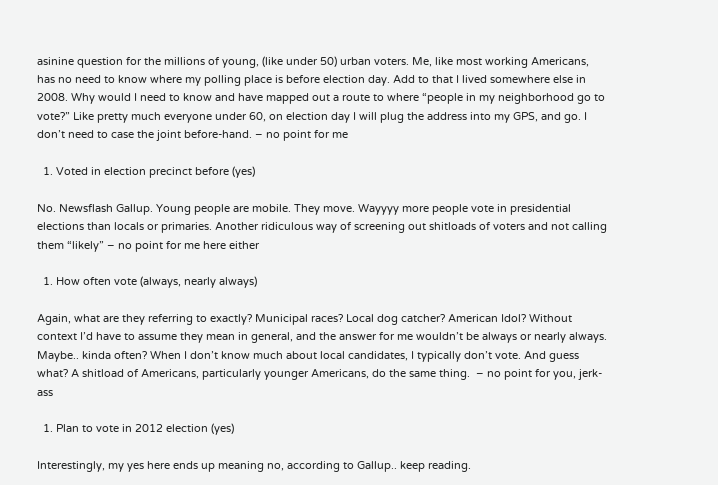asinine question for the millions of young, (like under 50) urban voters. Me, like most working Americans, has no need to know where my polling place is before election day. Add to that I lived somewhere else in 2008. Why would I need to know and have mapped out a route to where “people in my neighborhood go to vote?” Like pretty much everyone under 60, on election day I will plug the address into my GPS, and go. I don’t need to case the joint before-hand. – no point for me

  1. Voted in election precinct before (yes)

No. Newsflash Gallup. Young people are mobile. They move. Wayyyy more people vote in presidential elections than locals or primaries. Another ridiculous way of screening out shitloads of voters and not calling them “likely” – no point for me here either

  1. How often vote (always, nearly always)

Again, what are they referring to exactly? Municipal races? Local dog catcher? American Idol? Without context I’d have to assume they mean in general, and the answer for me wouldn’t be always or nearly always. Maybe.. kinda often? When I don’t know much about local candidates, I typically don’t vote. And guess what? A shitload of Americans, particularly younger Americans, do the same thing.  – no point for you, jerk-ass

  1. Plan to vote in 2012 election (yes)

Interestingly, my yes here ends up meaning no, according to Gallup.. keep reading.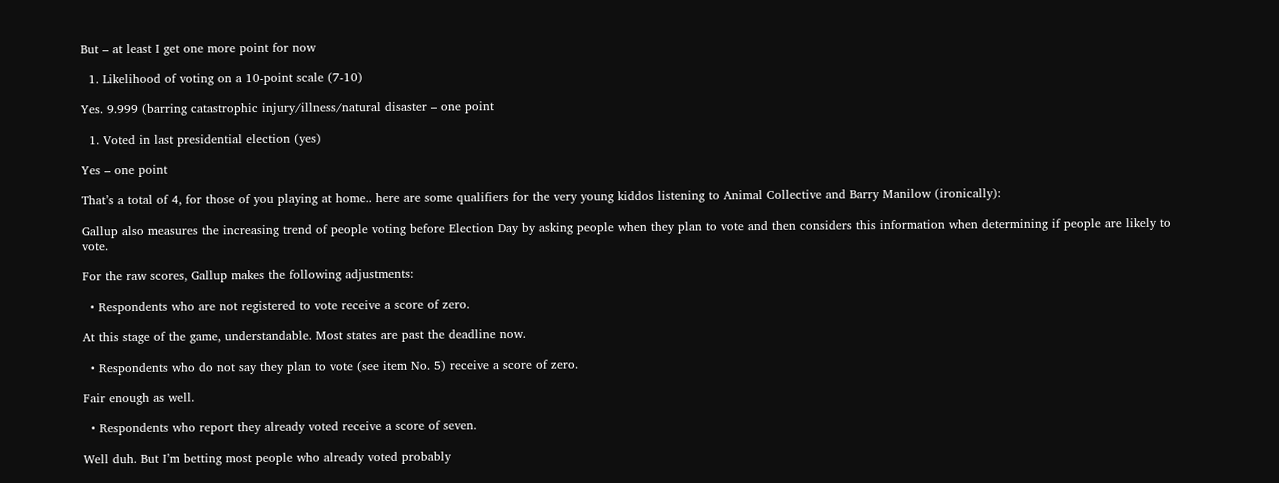But – at least I get one more point for now

  1. Likelihood of voting on a 10-point scale (7-10)

Yes. 9.999 (barring catastrophic injury/illness/natural disaster – one point

  1. Voted in last presidential election (yes)

Yes – one point

That’s a total of 4, for those of you playing at home.. here are some qualifiers for the very young kiddos listening to Animal Collective and Barry Manilow (ironically):

Gallup also measures the increasing trend of people voting before Election Day by asking people when they plan to vote and then considers this information when determining if people are likely to vote.

For the raw scores, Gallup makes the following adjustments:

  • Respondents who are not registered to vote receive a score of zero.

At this stage of the game, understandable. Most states are past the deadline now.

  • Respondents who do not say they plan to vote (see item No. 5) receive a score of zero.

Fair enough as well.

  • Respondents who report they already voted receive a score of seven.

Well duh. But I’m betting most people who already voted probably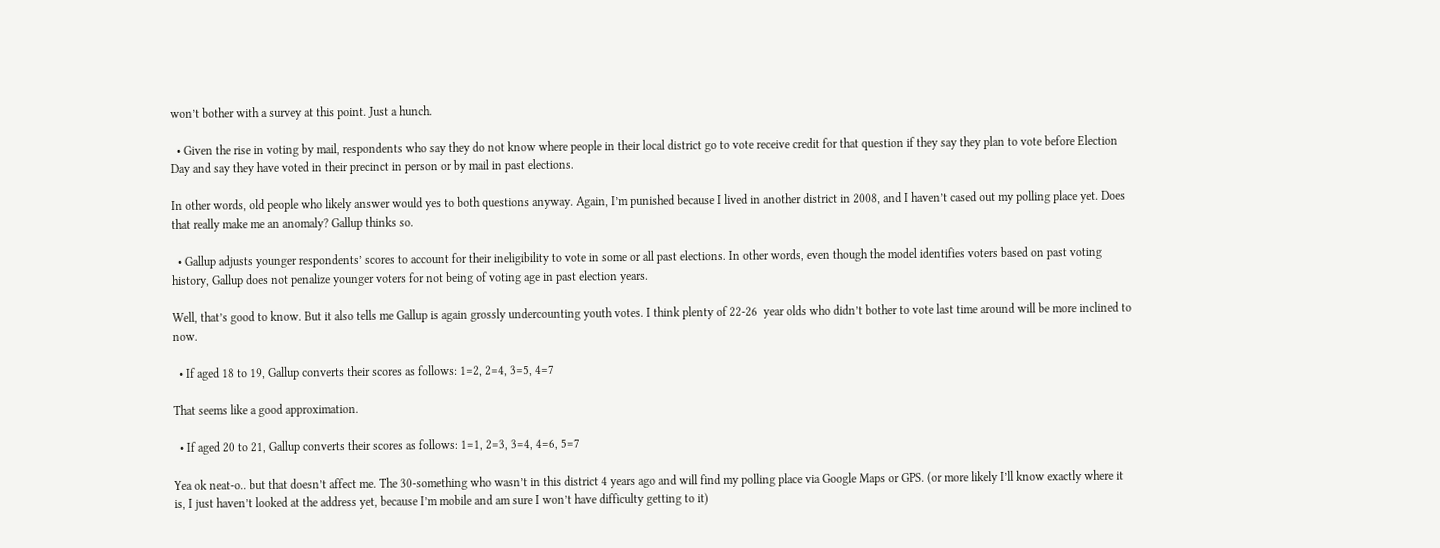won’t bother with a survey at this point. Just a hunch.

  • Given the rise in voting by mail, respondents who say they do not know where people in their local district go to vote receive credit for that question if they say they plan to vote before Election Day and say they have voted in their precinct in person or by mail in past elections.

In other words, old people who likely answer would yes to both questions anyway. Again, I’m punished because I lived in another district in 2008, and I haven’t cased out my polling place yet. Does that really make me an anomaly? Gallup thinks so.

  • Gallup adjusts younger respondents’ scores to account for their ineligibility to vote in some or all past elections. In other words, even though the model identifies voters based on past voting history, Gallup does not penalize younger voters for not being of voting age in past election years.

Well, that’s good to know. But it also tells me Gallup is again grossly undercounting youth votes. I think plenty of 22-26  year olds who didn’t bother to vote last time around will be more inclined to now.

  • If aged 18 to 19, Gallup converts their scores as follows: 1=2, 2=4, 3=5, 4=7

That seems like a good approximation.

  • If aged 20 to 21, Gallup converts their scores as follows: 1=1, 2=3, 3=4, 4=6, 5=7

Yea ok neat-o.. but that doesn’t affect me. The 30-something who wasn’t in this district 4 years ago and will find my polling place via Google Maps or GPS. (or more likely I’ll know exactly where it is, I just haven’t looked at the address yet, because I’m mobile and am sure I won’t have difficulty getting to it)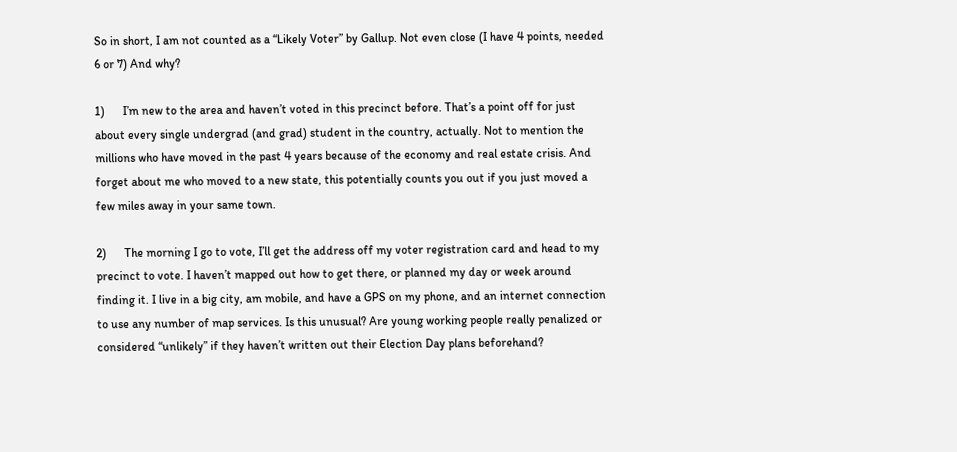So in short, I am not counted as a “Likely Voter” by Gallup. Not even close (I have 4 points, needed 6 or 7) And why?

1)      I’m new to the area and haven’t voted in this precinct before. That’s a point off for just about every single undergrad (and grad) student in the country, actually. Not to mention the millions who have moved in the past 4 years because of the economy and real estate crisis. And forget about me who moved to a new state, this potentially counts you out if you just moved a few miles away in your same town.

2)      The morning I go to vote, I’ll get the address off my voter registration card and head to my precinct to vote. I haven’t mapped out how to get there, or planned my day or week around finding it. I live in a big city, am mobile, and have a GPS on my phone, and an internet connection to use any number of map services. Is this unusual? Are young working people really penalized or considered “unlikely” if they haven’t written out their Election Day plans beforehand?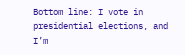Bottom line: I vote in presidential elections, and I’m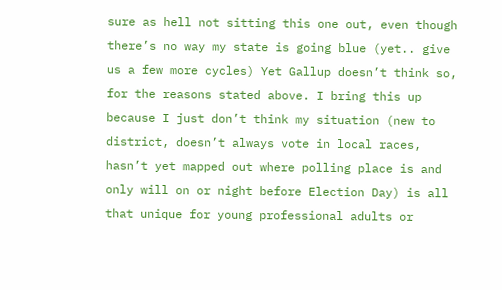sure as hell not sitting this one out, even though there’s no way my state is going blue (yet.. give us a few more cycles) Yet Gallup doesn’t think so, for the reasons stated above. I bring this up because I just don’t think my situation (new to district, doesn’t always vote in local races, hasn’t yet mapped out where polling place is and only will on or night before Election Day) is all that unique for young professional adults or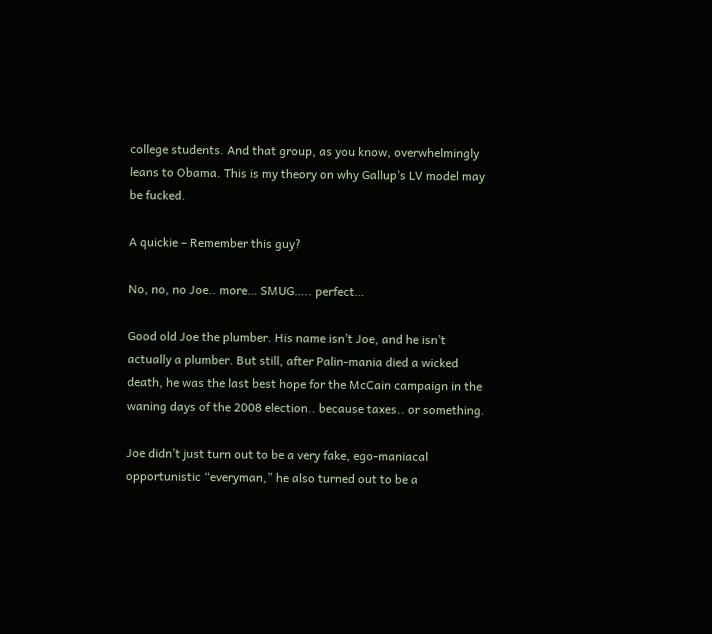college students. And that group, as you know, overwhelmingly leans to Obama. This is my theory on why Gallup’s LV model may be fucked.

A quickie – Remember this guy?

No, no, no Joe.. more… SMUG….. perfect…

Good old Joe the plumber. His name isn’t Joe, and he isn’t actually a plumber. But still, after Palin-mania died a wicked death, he was the last best hope for the McCain campaign in the waning days of the 2008 election.. because taxes.. or something.

Joe didn’t just turn out to be a very fake, ego-maniacal opportunistic “everyman,” he also turned out to be a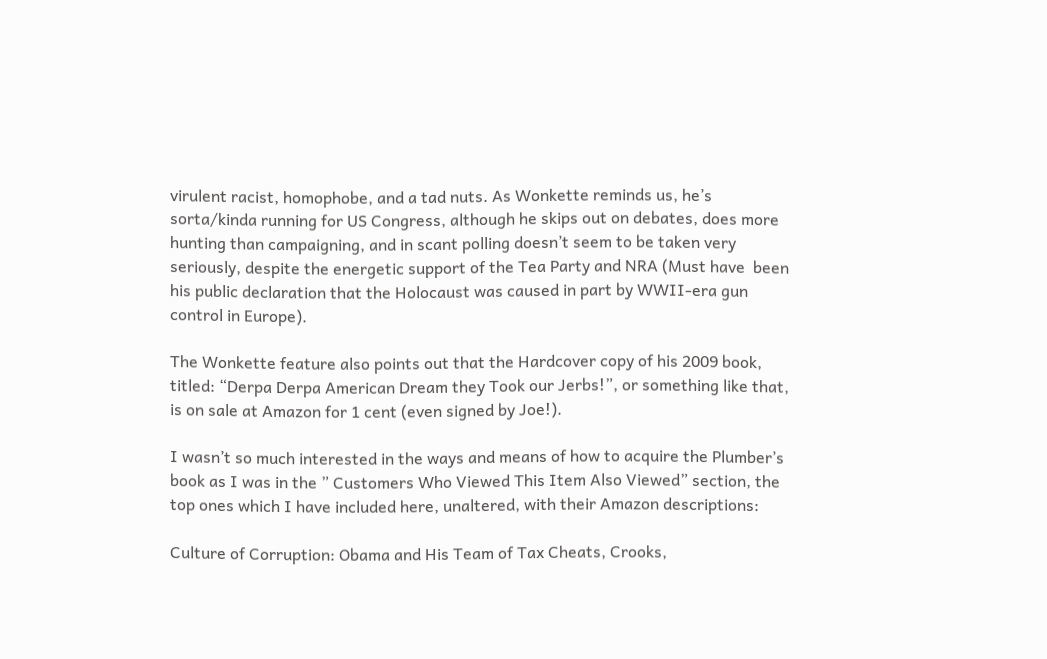virulent racist, homophobe, and a tad nuts. As Wonkette reminds us, he’s sorta/kinda running for US Congress, although he skips out on debates, does more hunting than campaigning, and in scant polling doesn’t seem to be taken very seriously, despite the energetic support of the Tea Party and NRA (Must have  been his public declaration that the Holocaust was caused in part by WWII-era gun control in Europe).

The Wonkette feature also points out that the Hardcover copy of his 2009 book, titled: “Derpa Derpa American Dream they Took our Jerbs!”, or something like that, is on sale at Amazon for 1 cent (even signed by Joe!).

I wasn’t so much interested in the ways and means of how to acquire the Plumber’s book as I was in the ” Customers Who Viewed This Item Also Viewed” section, the top ones which I have included here, unaltered, with their Amazon descriptions:

Culture of Corruption: Obama and His Team of Tax Cheats, Crooks,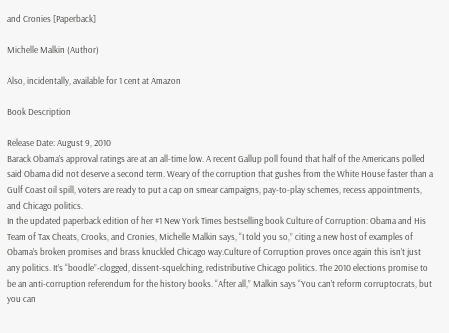and Cronies [Paperback]

Michelle Malkin (Author)

Also, incidentally, available for 1 cent at Amazon

Book Description

Release Date: August 9, 2010
Barack Obama’s approval ratings are at an all-time low. A recent Gallup poll found that half of the Americans polled said Obama did not deserve a second term. Weary of the corruption that gushes from the White House faster than a Gulf Coast oil spill, voters are ready to put a cap on smear campaigns, pay-to-play schemes, recess appointments, and Chicago politics.
In the updated paperback edition of her #1 New York Times bestselling book Culture of Corruption: Obama and His Team of Tax Cheats, Crooks, and Cronies, Michelle Malkin says, “I told you so,” citing a new host of examples of Obama’s broken promises and brass knuckled Chicago way.Culture of Corruption proves once again this isn’t just any politics. It’s “boodle”-clogged, dissent-squelching, redistributive Chicago politics. The 2010 elections promise to be an anti-corruption referendum for the history books. “After all,” Malkin says “You can’t reform corruptocrats, but you can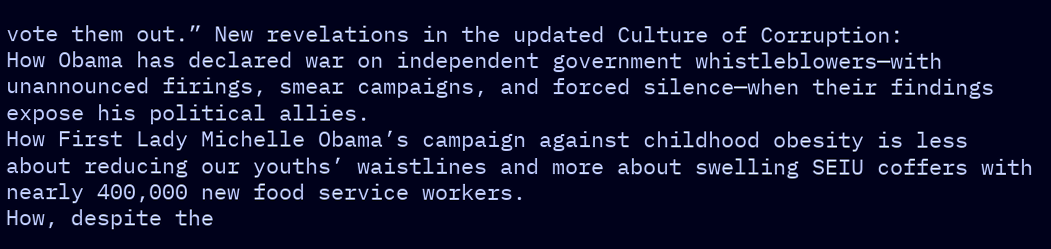vote them out.” New revelations in the updated Culture of Corruption:
How Obama has declared war on independent government whistleblowers—with unannounced firings, smear campaigns, and forced silence—when their findings expose his political allies.
How First Lady Michelle Obama’s campaign against childhood obesity is less about reducing our youths’ waistlines and more about swelling SEIU coffers with nearly 400,000 new food service workers.
How, despite the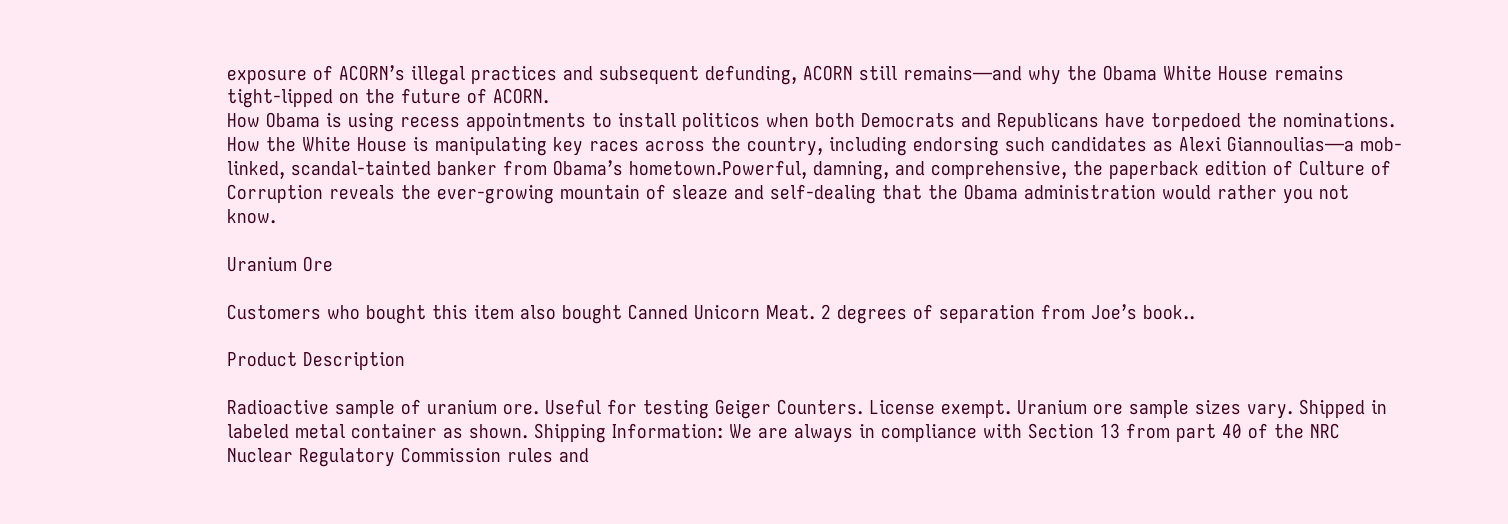exposure of ACORN’s illegal practices and subsequent defunding, ACORN still remains—and why the Obama White House remains tight-lipped on the future of ACORN.
How Obama is using recess appointments to install politicos when both Democrats and Republicans have torpedoed the nominations.
How the White House is manipulating key races across the country, including endorsing such candidates as Alexi Giannoulias—a mob-linked, scandal-tainted banker from Obama’s hometown.Powerful, damning, and comprehensive, the paperback edition of Culture of Corruption reveals the ever-growing mountain of sleaze and self-dealing that the Obama administration would rather you not know.

Uranium Ore

Customers who bought this item also bought Canned Unicorn Meat. 2 degrees of separation from Joe’s book..

Product Description

Radioactive sample of uranium ore. Useful for testing Geiger Counters. License exempt. Uranium ore sample sizes vary. Shipped in labeled metal container as shown. Shipping Information: We are always in compliance with Section 13 from part 40 of the NRC Nuclear Regulatory Commission rules and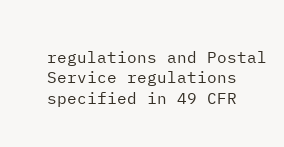regulations and Postal Service regulations specified in 49 CFR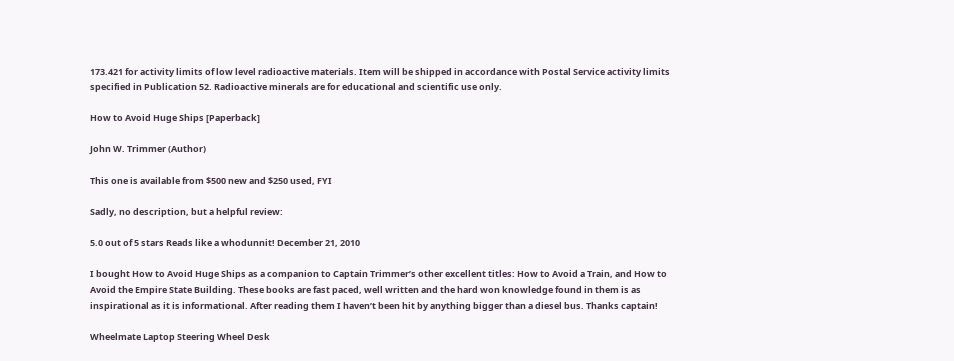173.421 for activity limits of low level radioactive materials. Item will be shipped in accordance with Postal Service activity limits specified in Publication 52. Radioactive minerals are for educational and scientific use only.

How to Avoid Huge Ships [Paperback]

John W. Trimmer (Author)

This one is available from $500 new and $250 used, FYI

Sadly, no description, but a helpful review:

5.0 out of 5 stars Reads like a whodunnit! December 21, 2010

I bought How to Avoid Huge Ships as a companion to Captain Trimmer’s other excellent titles: How to Avoid a Train, and How to Avoid the Empire State Building. These books are fast paced, well written and the hard won knowledge found in them is as inspirational as it is informational. After reading them I haven’t been hit by anything bigger than a diesel bus. Thanks captain!

Wheelmate Laptop Steering Wheel Desk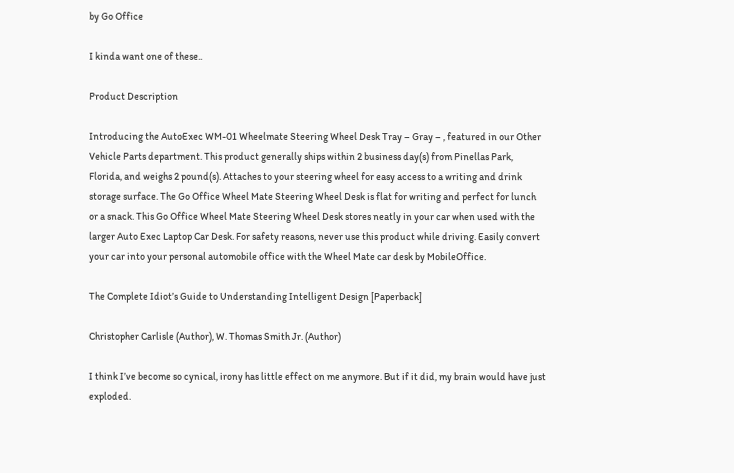by Go Office

I kinda want one of these..

Product Description

Introducing the AutoExec WM-01 Wheelmate Steering Wheel Desk Tray – Gray – , featured in our Other Vehicle Parts department. This product generally ships within 2 business day(s) from Pinellas Park, Florida, and weighs 2 pound(s). Attaches to your steering wheel for easy access to a writing and drink storage surface. The Go Office Wheel Mate Steering Wheel Desk is flat for writing and perfect for lunch or a snack. This Go Office Wheel Mate Steering Wheel Desk stores neatly in your car when used with the larger Auto Exec Laptop Car Desk. For safety reasons, never use this product while driving. Easily convert your car into your personal automobile office with the Wheel Mate car desk by MobileOffice.

The Complete Idiot’s Guide to Understanding Intelligent Design [Paperback]

Christopher Carlisle (Author), W. Thomas Smith Jr. (Author)

I think I’ve become so cynical, irony has little effect on me anymore. But if it did, my brain would have just exploded.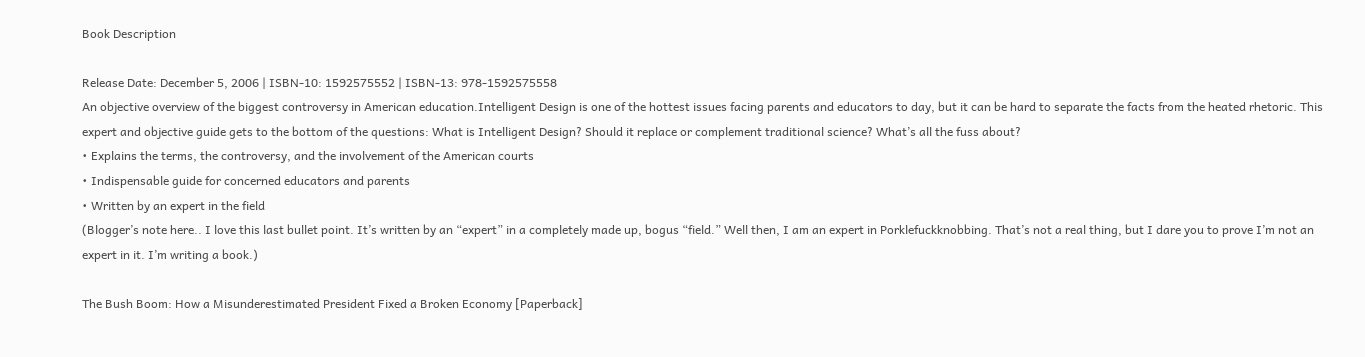Book Description

Release Date: December 5, 2006 | ISBN-10: 1592575552 | ISBN-13: 978-1592575558
An objective overview of the biggest controversy in American education.Intelligent Design is one of the hottest issues facing parents and educators to day, but it can be hard to separate the facts from the heated rhetoric. This expert and objective guide gets to the bottom of the questions: What is Intelligent Design? Should it replace or complement traditional science? What’s all the fuss about?
• Explains the terms, the controversy, and the involvement of the American courts
• Indispensable guide for concerned educators and parents
• Written by an expert in the field
(Blogger’s note here.. I love this last bullet point. It’s written by an “expert” in a completely made up, bogus “field.” Well then, I am an expert in Porklefuckknobbing. That’s not a real thing, but I dare you to prove I’m not an expert in it. I’m writing a book.)

The Bush Boom: How a Misunderestimated President Fixed a Broken Economy [Paperback]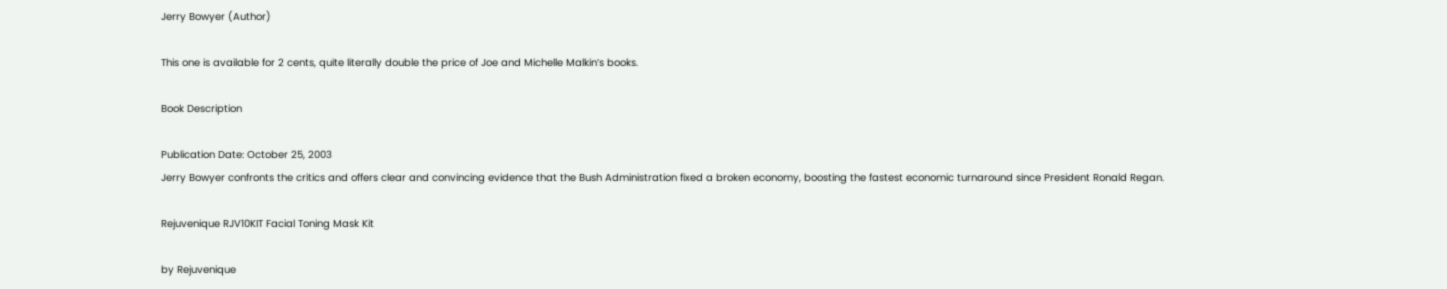Jerry Bowyer (Author)

This one is available for 2 cents, quite literally double the price of Joe and Michelle Malkin’s books.

Book Description

Publication Date: October 25, 2003
Jerry Bowyer confronts the critics and offers clear and convincing evidence that the Bush Administration fixed a broken economy, boosting the fastest economic turnaround since President Ronald Regan.

Rejuvenique RJV10KIT Facial Toning Mask Kit

by Rejuvenique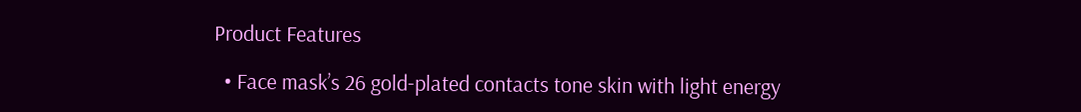Product Features

  • Face mask’s 26 gold-plated contacts tone skin with light energy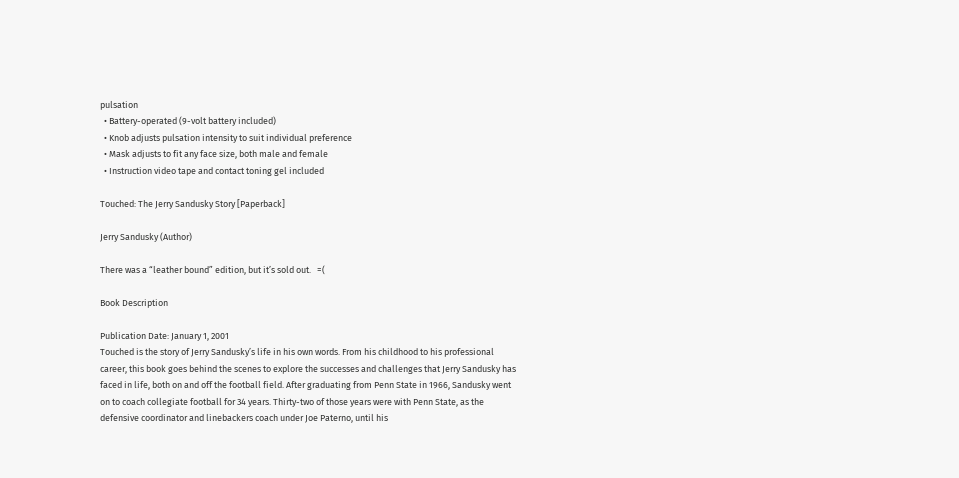pulsation
  • Battery-operated (9-volt battery included)
  • Knob adjusts pulsation intensity to suit individual preference
  • Mask adjusts to fit any face size, both male and female
  • Instruction video tape and contact toning gel included

Touched: The Jerry Sandusky Story [Paperback]

Jerry Sandusky (Author)

There was a “leather bound” edition, but it’s sold out.   =(

Book Description

Publication Date: January 1, 2001
Touched is the story of Jerry Sandusky’s life in his own words. From his childhood to his professional career, this book goes behind the scenes to explore the successes and challenges that Jerry Sandusky has faced in life, both on and off the football field. After graduating from Penn State in 1966, Sandusky went on to coach collegiate football for 34 years. Thirty-two of those years were with Penn State, as the defensive coordinator and linebackers coach under Joe Paterno, until his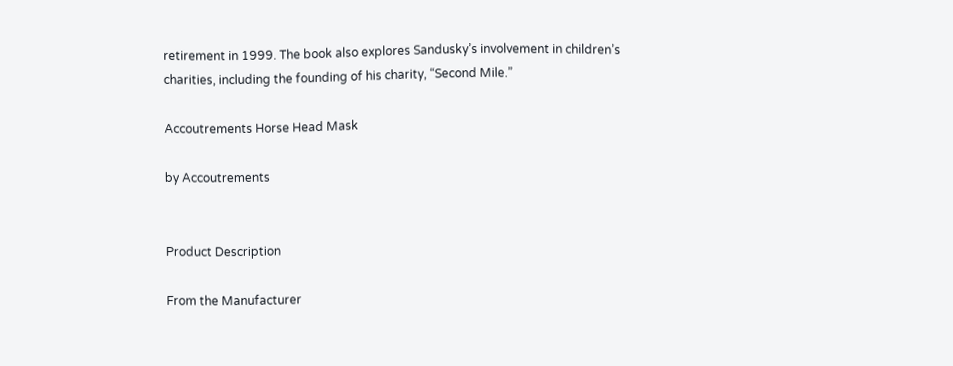retirement in 1999. The book also explores Sandusky’s involvement in children’s charities, including the founding of his charity, “Second Mile.”

Accoutrements Horse Head Mask

by Accoutrements


Product Description

From the Manufacturer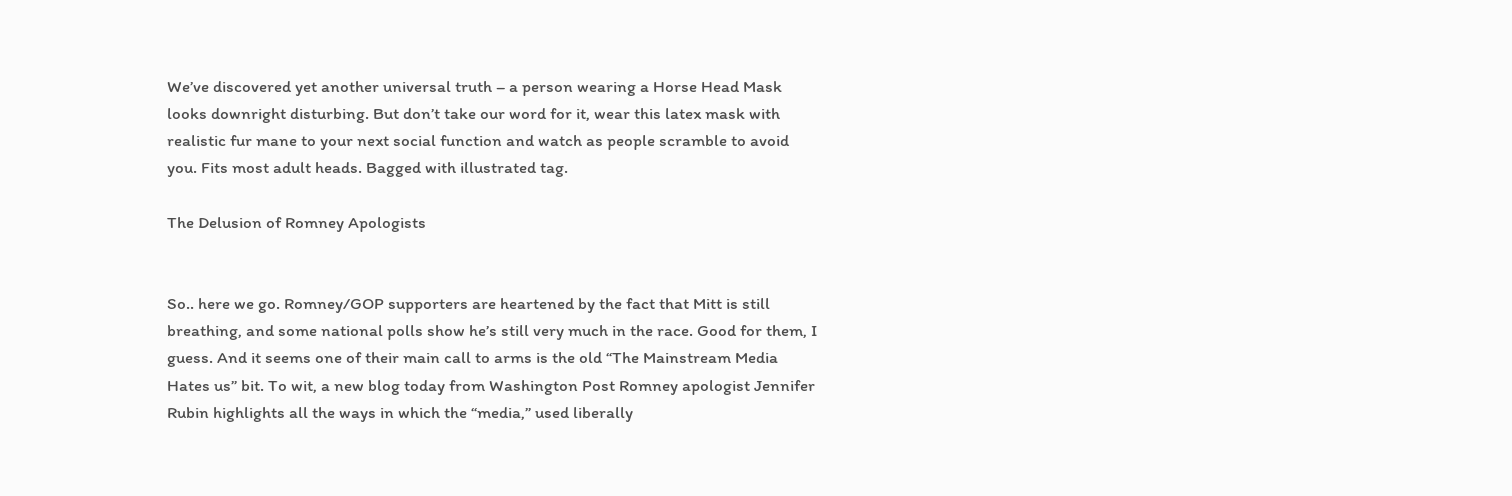We’ve discovered yet another universal truth – a person wearing a Horse Head Mask looks downright disturbing. But don’t take our word for it, wear this latex mask with realistic fur mane to your next social function and watch as people scramble to avoid you. Fits most adult heads. Bagged with illustrated tag.

The Delusion of Romney Apologists


So.. here we go. Romney/GOP supporters are heartened by the fact that Mitt is still breathing, and some national polls show he’s still very much in the race. Good for them, I guess. And it seems one of their main call to arms is the old “The Mainstream Media Hates us” bit. To wit, a new blog today from Washington Post Romney apologist Jennifer Rubin highlights all the ways in which the “media,” used liberally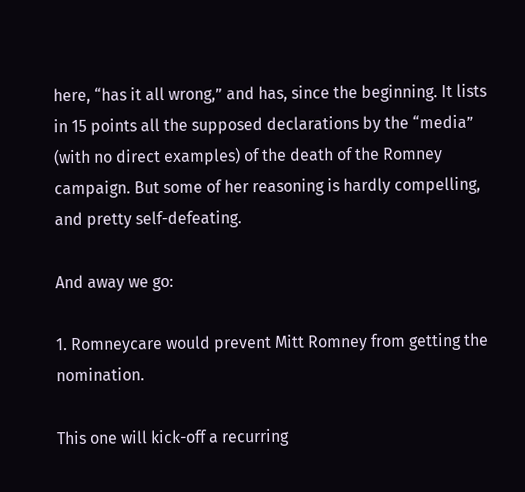here, “has it all wrong,” and has, since the beginning. It lists in 15 points all the supposed declarations by the “media” (with no direct examples) of the death of the Romney campaign. But some of her reasoning is hardly compelling, and pretty self-defeating.

And away we go:

1. Romneycare would prevent Mitt Romney from getting the nomination.

This one will kick-off a recurring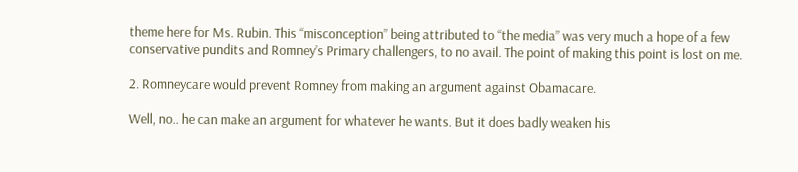theme here for Ms. Rubin. This “misconception” being attributed to “the media” was very much a hope of a few conservative pundits and Romney’s Primary challengers, to no avail. The point of making this point is lost on me.

2. Romneycare would prevent Romney from making an argument against Obamacare.

Well, no.. he can make an argument for whatever he wants. But it does badly weaken his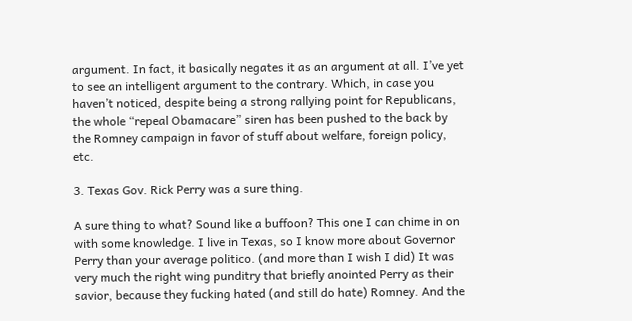argument. In fact, it basically negates it as an argument at all. I’ve yet to see an intelligent argument to the contrary. Which, in case you haven’t noticed, despite being a strong rallying point for Republicans, the whole “repeal Obamacare” siren has been pushed to the back by the Romney campaign in favor of stuff about welfare, foreign policy, etc.

3. Texas Gov. Rick Perry was a sure thing.

A sure thing to what? Sound like a buffoon? This one I can chime in on with some knowledge. I live in Texas, so I know more about Governor Perry than your average politico. (and more than I wish I did) It was very much the right wing punditry that briefly anointed Perry as their savior, because they fucking hated (and still do hate) Romney. And the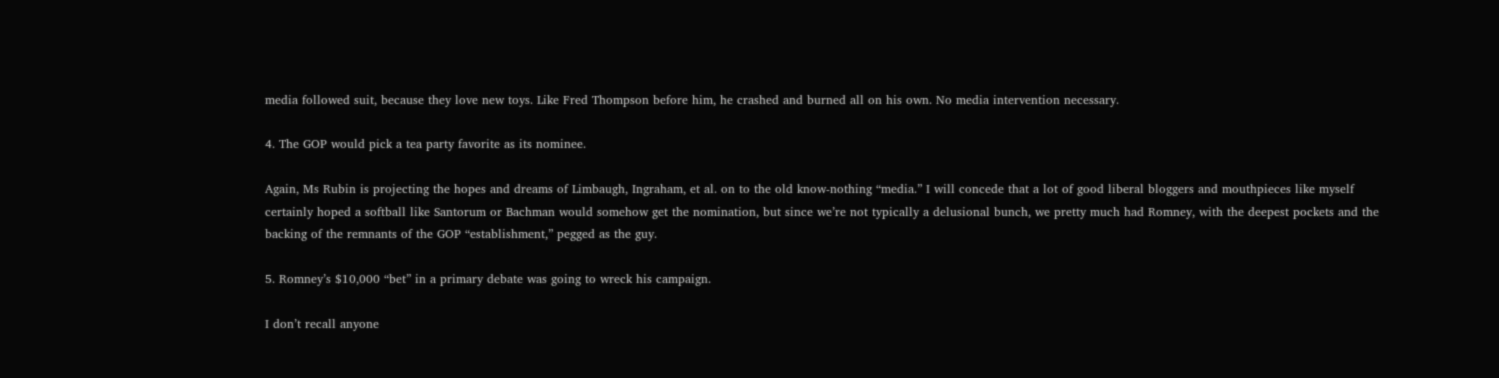media followed suit, because they love new toys. Like Fred Thompson before him, he crashed and burned all on his own. No media intervention necessary.

4. The GOP would pick a tea party favorite as its nominee.

Again, Ms Rubin is projecting the hopes and dreams of Limbaugh, Ingraham, et al. on to the old know-nothing “media.” I will concede that a lot of good liberal bloggers and mouthpieces like myself certainly hoped a softball like Santorum or Bachman would somehow get the nomination, but since we’re not typically a delusional bunch, we pretty much had Romney, with the deepest pockets and the backing of the remnants of the GOP “establishment,” pegged as the guy.

5. Romney’s $10,000 “bet” in a primary debate was going to wreck his campaign.

I don’t recall anyone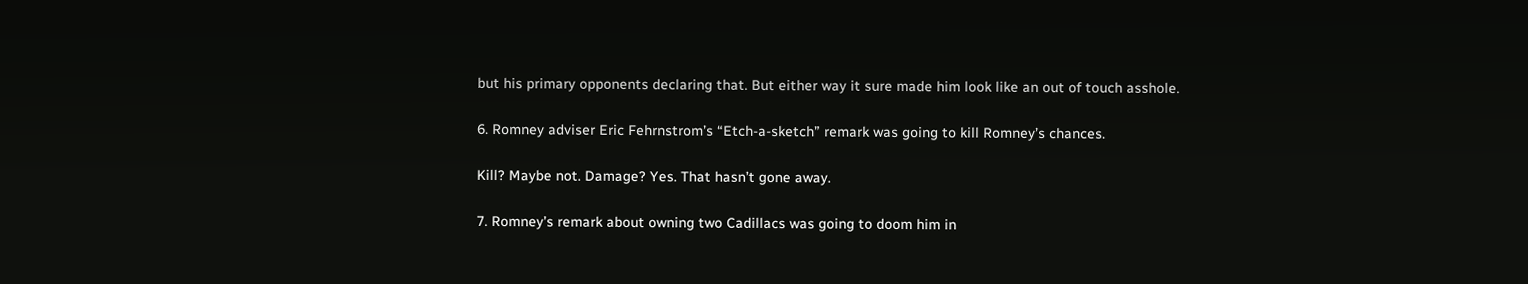but his primary opponents declaring that. But either way it sure made him look like an out of touch asshole.

6. Romney adviser Eric Fehrnstrom’s “Etch-a-sketch” remark was going to kill Romney’s chances.

Kill? Maybe not. Damage? Yes. That hasn’t gone away.

7. Romney’s remark about owning two Cadillacs was going to doom him in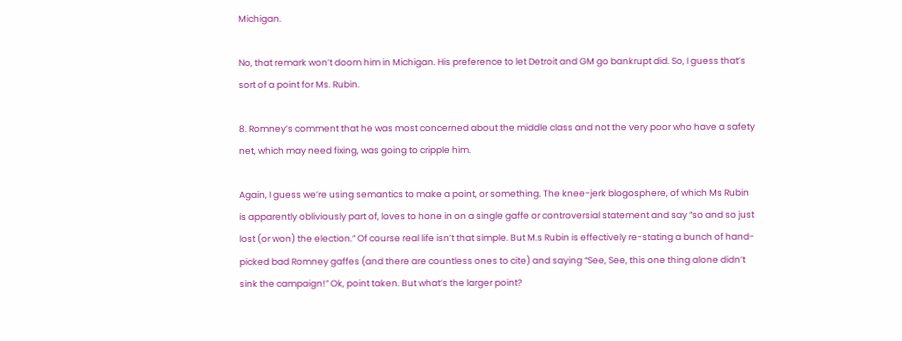Michigan.

No, that remark won’t doom him in Michigan. His preference to let Detroit and GM go bankrupt did. So, I guess that’s sort of a point for Ms. Rubin.

8. Romney’s comment that he was most concerned about the middle class and not the very poor who have a safety net, which may need fixing, was going to cripple him.

Again, I guess we’re using semantics to make a point, or something. The knee-jerk blogosphere, of which Ms Rubin is apparently obliviously part of, loves to hone in on a single gaffe or controversial statement and say “so and so just lost (or won) the election.” Of course real life isn’t that simple. But M.s Rubin is effectively re-stating a bunch of hand-picked bad Romney gaffes (and there are countless ones to cite) and saying “See, See, this one thing alone didn’t sink the campaign!” Ok, point taken. But what’s the larger point?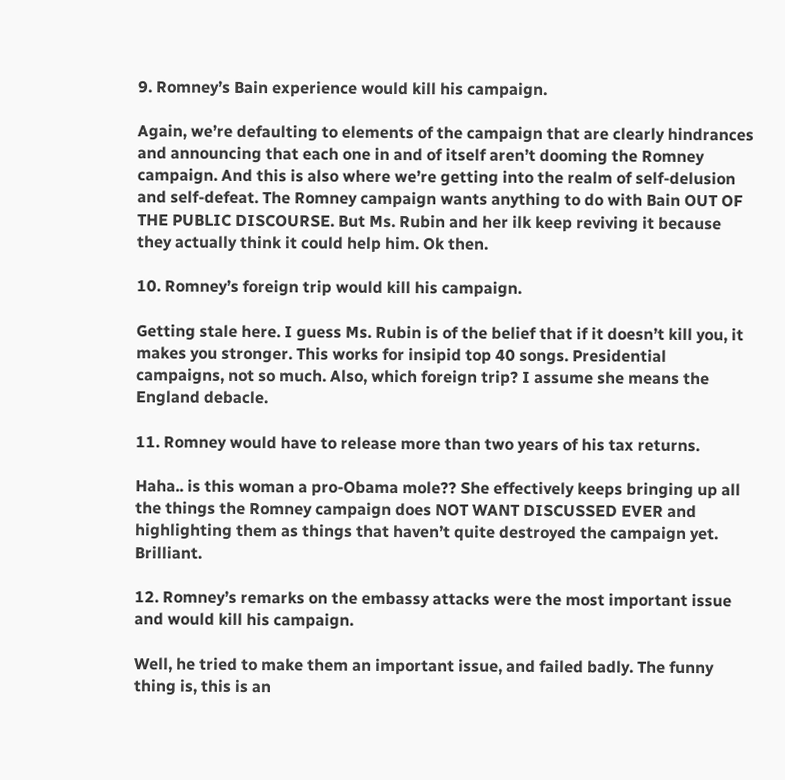9. Romney’s Bain experience would kill his campaign.

Again, we’re defaulting to elements of the campaign that are clearly hindrances and announcing that each one in and of itself aren’t dooming the Romney campaign. And this is also where we’re getting into the realm of self-delusion and self-defeat. The Romney campaign wants anything to do with Bain OUT OF THE PUBLIC DISCOURSE. But Ms. Rubin and her ilk keep reviving it because they actually think it could help him. Ok then.

10. Romney’s foreign trip would kill his campaign.

Getting stale here. I guess Ms. Rubin is of the belief that if it doesn’t kill you, it makes you stronger. This works for insipid top 40 songs. Presidential campaigns, not so much. Also, which foreign trip? I assume she means the England debacle.

11. Romney would have to release more than two years of his tax returns.

Haha.. is this woman a pro-Obama mole?? She effectively keeps bringing up all the things the Romney campaign does NOT WANT DISCUSSED EVER and highlighting them as things that haven’t quite destroyed the campaign yet. Brilliant.

12. Romney’s remarks on the embassy attacks were the most important issue and would kill his campaign.

Well, he tried to make them an important issue, and failed badly. The funny thing is, this is an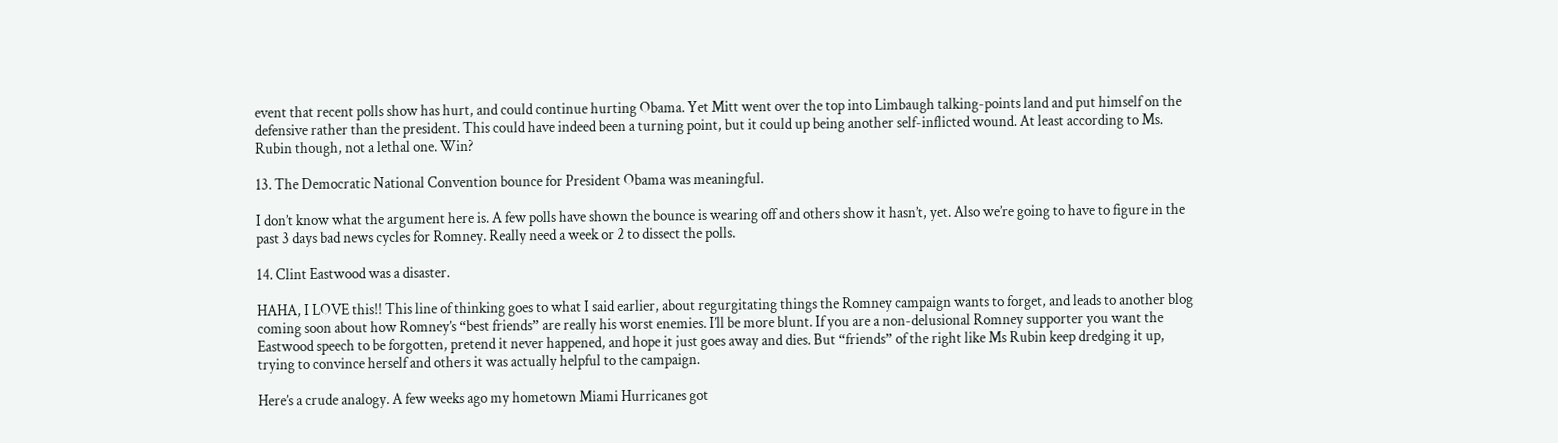event that recent polls show has hurt, and could continue hurting Obama. Yet Mitt went over the top into Limbaugh talking-points land and put himself on the defensive rather than the president. This could have indeed been a turning point, but it could up being another self-inflicted wound. At least according to Ms. Rubin though, not a lethal one. Win?

13. The Democratic National Convention bounce for President Obama was meaningful.

I don’t know what the argument here is. A few polls have shown the bounce is wearing off and others show it hasn’t, yet. Also we’re going to have to figure in the past 3 days bad news cycles for Romney. Really need a week or 2 to dissect the polls.

14. Clint Eastwood was a disaster.

HAHA, I LOVE this!! This line of thinking goes to what I said earlier, about regurgitating things the Romney campaign wants to forget, and leads to another blog coming soon about how Romney’s “best friends” are really his worst enemies. I’ll be more blunt. If you are a non-delusional Romney supporter you want the Eastwood speech to be forgotten, pretend it never happened, and hope it just goes away and dies. But “friends” of the right like Ms Rubin keep dredging it up, trying to convince herself and others it was actually helpful to the campaign.

Here’s a crude analogy. A few weeks ago my hometown Miami Hurricanes got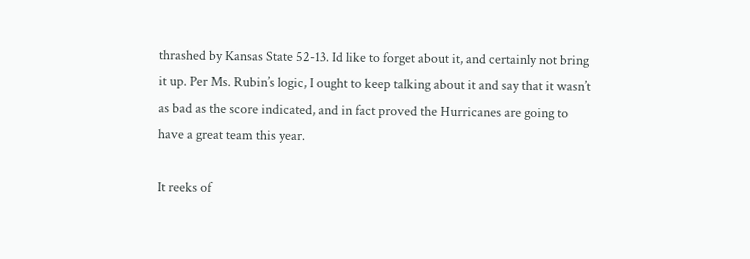thrashed by Kansas State 52-13. Id like to forget about it, and certainly not bring it up. Per Ms. Rubin’s logic, I ought to keep talking about it and say that it wasn’t as bad as the score indicated, and in fact proved the Hurricanes are going to have a great team this year.

It reeks of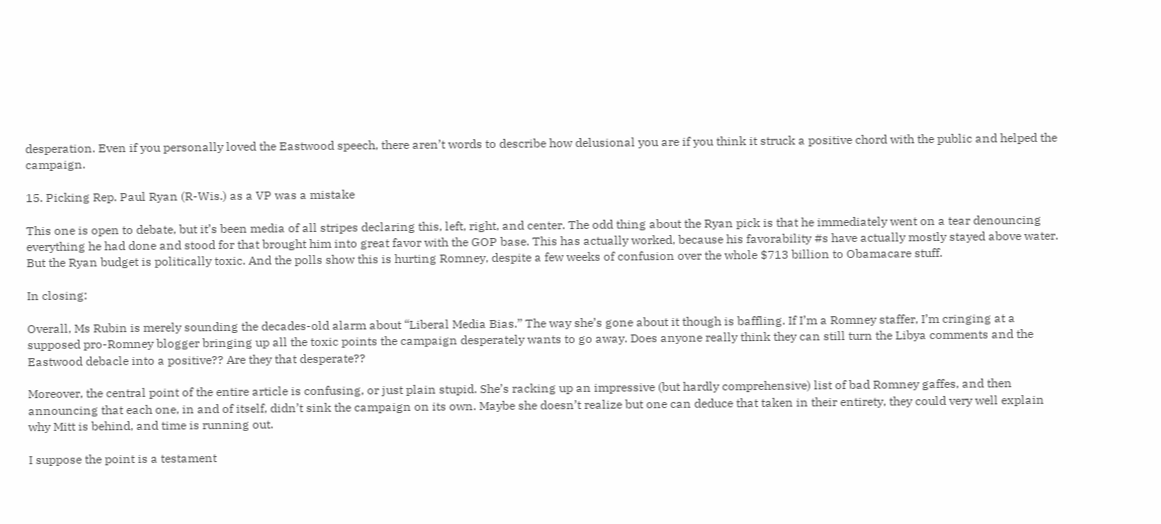desperation. Even if you personally loved the Eastwood speech, there aren’t words to describe how delusional you are if you think it struck a positive chord with the public and helped the campaign.

15. Picking Rep. Paul Ryan (R-Wis.) as a VP was a mistake

This one is open to debate, but it’s been media of all stripes declaring this, left, right, and center. The odd thing about the Ryan pick is that he immediately went on a tear denouncing everything he had done and stood for that brought him into great favor with the GOP base. This has actually worked, because his favorability #s have actually mostly stayed above water. But the Ryan budget is politically toxic. And the polls show this is hurting Romney, despite a few weeks of confusion over the whole $713 billion to Obamacare stuff.

In closing:

Overall, Ms Rubin is merely sounding the decades-old alarm about “Liberal Media Bias.” The way she’s gone about it though is baffling. If I’m a Romney staffer, I’m cringing at a supposed pro-Romney blogger bringing up all the toxic points the campaign desperately wants to go away. Does anyone really think they can still turn the Libya comments and the Eastwood debacle into a positive?? Are they that desperate??

Moreover, the central point of the entire article is confusing, or just plain stupid. She’s racking up an impressive (but hardly comprehensive) list of bad Romney gaffes, and then announcing that each one, in and of itself, didn’t sink the campaign on its own. Maybe she doesn’t realize but one can deduce that taken in their entirety, they could very well explain why Mitt is behind, and time is running out.

I suppose the point is a testament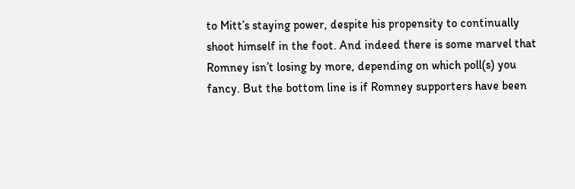to Mitt’s staying power, despite his propensity to continually shoot himself in the foot. And indeed there is some marvel that Romney isn’t losing by more, depending on which poll(s) you fancy. But the bottom line is if Romney supporters have been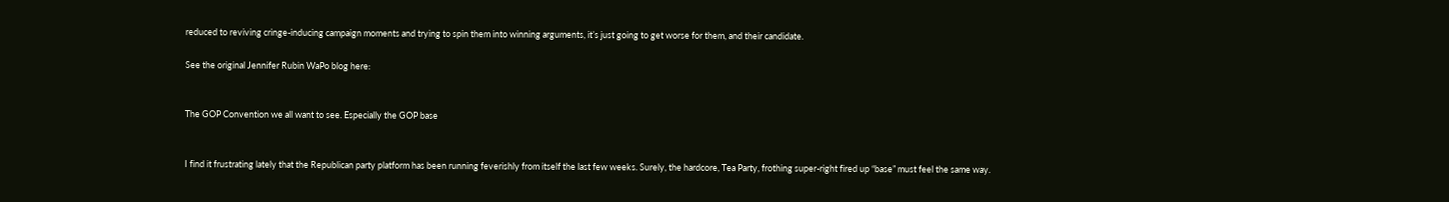reduced to reviving cringe-inducing campaign moments and trying to spin them into winning arguments, it’s just going to get worse for them, and their candidate.

See the original Jennifer Rubin WaPo blog here:


The GOP Convention we all want to see. Especially the GOP base


I find it frustrating lately that the Republican party platform has been running feverishly from itself the last few weeks. Surely, the hardcore, Tea Party, frothing super-right fired up “base” must feel the same way.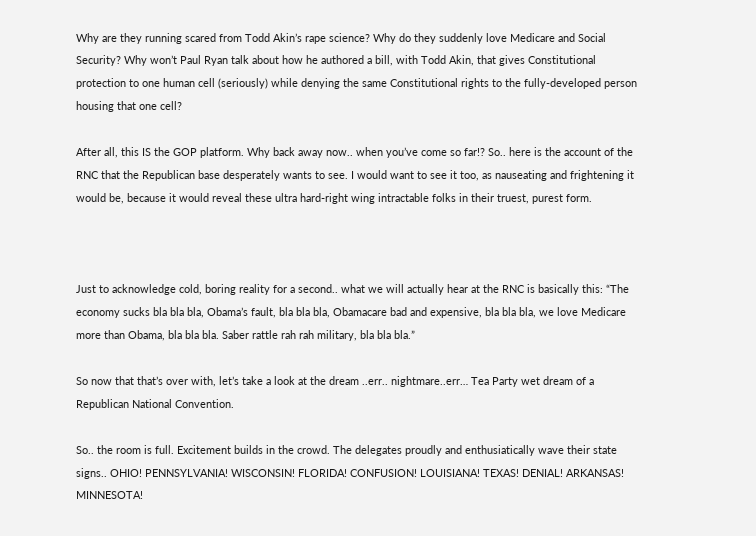Why are they running scared from Todd Akin’s rape science? Why do they suddenly love Medicare and Social Security? Why won’t Paul Ryan talk about how he authored a bill, with Todd Akin, that gives Constitutional protection to one human cell (seriously) while denying the same Constitutional rights to the fully-developed person housing that one cell?

After all, this IS the GOP platform. Why back away now.. when you’ve come so far!? So.. here is the account of the RNC that the Republican base desperately wants to see. I would want to see it too, as nauseating and frightening it would be, because it would reveal these ultra hard-right wing intractable folks in their truest, purest form.



Just to acknowledge cold, boring reality for a second.. what we will actually hear at the RNC is basically this: “The economy sucks bla bla bla, Obama’s fault, bla bla bla, Obamacare bad and expensive, bla bla bla, we love Medicare more than Obama, bla bla bla. Saber rattle rah rah military, bla bla bla.”

So now that that’s over with, let’s take a look at the dream ..err.. nightmare..err… Tea Party wet dream of a Republican National Convention.

So.. the room is full. Excitement builds in the crowd. The delegates proudly and enthusiatically wave their state signs.. OHIO! PENNSYLVANIA! WISCONSIN! FLORIDA! CONFUSION! LOUISIANA! TEXAS! DENIAL! ARKANSAS! MINNESOTA!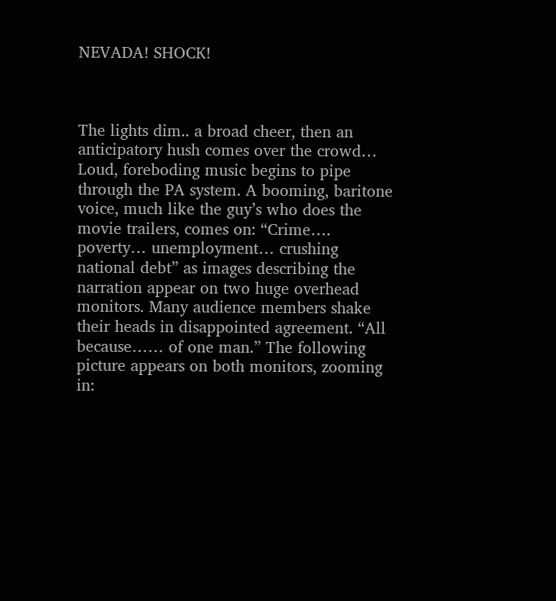NEVADA! SHOCK!



The lights dim.. a broad cheer, then an anticipatory hush comes over the crowd… Loud, foreboding music begins to pipe through the PA system. A booming, baritone voice, much like the guy’s who does the movie trailers, comes on: “Crime…. poverty… unemployment… crushing national debt” as images describing the narration appear on two huge overhead monitors. Many audience members shake their heads in disappointed agreement. “All because…… of one man.” The following picture appears on both monitors, zooming in: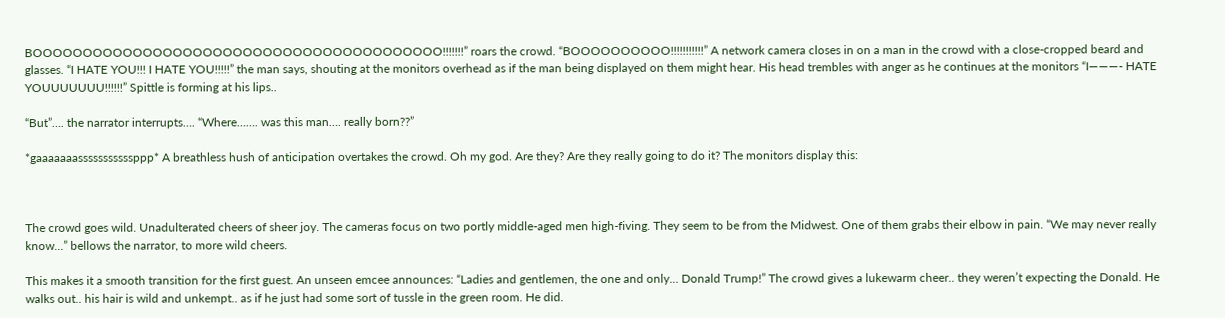BOOOOOOOOOOOOOOOOOOOOOOOOOOOOOOOOOOOOOOOOO!!!!!!!” roars the crowd. “BOOOOOOOOOO!!!!!!!!!!!” A network camera closes in on a man in the crowd with a close-cropped beard and glasses. “I HATE YOU!!! I HATE YOU!!!!!” the man says, shouting at the monitors overhead as if the man being displayed on them might hear. His head trembles with anger as he continues at the monitors “I———- HATE YOUUUUUUU!!!!!!” Spittle is forming at his lips..

“But”…. the narrator interrupts…. “Where……. was this man…. really born??”

*gaaaaaaasssssssssssppp* A breathless hush of anticipation overtakes the crowd. Oh my god. Are they? Are they really going to do it? The monitors display this:



The crowd goes wild. Unadulterated cheers of sheer joy. The cameras focus on two portly middle-aged men high-fiving. They seem to be from the Midwest. One of them grabs their elbow in pain. “We may never really know…” bellows the narrator, to more wild cheers.

This makes it a smooth transition for the first guest. An unseen emcee announces: “Ladies and gentlemen, the one and only… Donald Trump!” The crowd gives a lukewarm cheer.. they weren’t expecting the Donald. He walks out.. his hair is wild and unkempt.. as if he just had some sort of tussle in the green room. He did.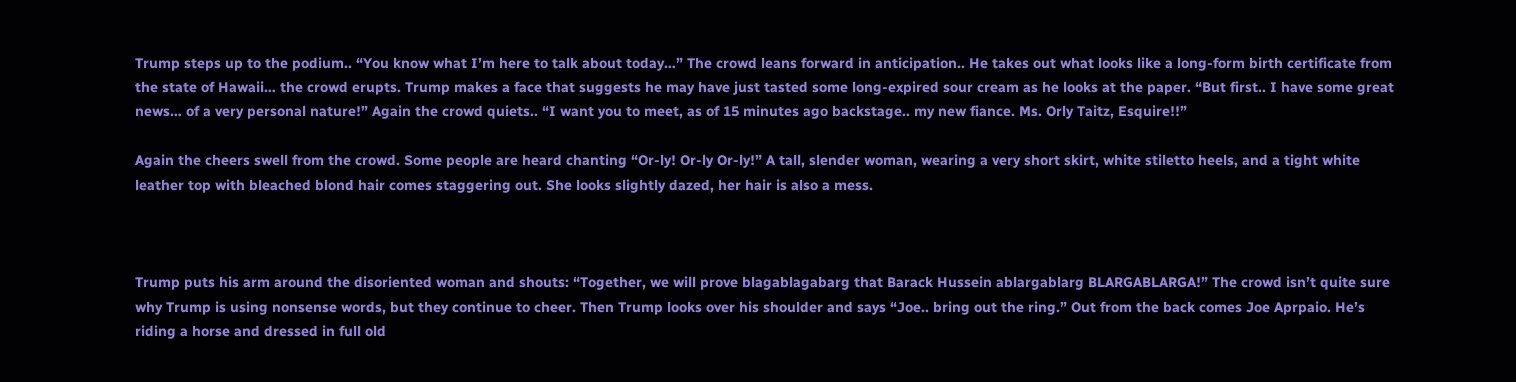Trump steps up to the podium.. “You know what I’m here to talk about today…” The crowd leans forward in anticipation.. He takes out what looks like a long-form birth certificate from the state of Hawaii… the crowd erupts. Trump makes a face that suggests he may have just tasted some long-expired sour cream as he looks at the paper. “But first.. I have some great news… of a very personal nature!” Again the crowd quiets.. “I want you to meet, as of 15 minutes ago backstage.. my new fiance. Ms. Orly Taitz, Esquire!!”

Again the cheers swell from the crowd. Some people are heard chanting “Or-ly! Or-ly Or-ly!” A tall, slender woman, wearing a very short skirt, white stiletto heels, and a tight white leather top with bleached blond hair comes staggering out. She looks slightly dazed, her hair is also a mess.



Trump puts his arm around the disoriented woman and shouts: “Together, we will prove blagablagabarg that Barack Hussein ablargablarg BLARGABLARGA!” The crowd isn’t quite sure why Trump is using nonsense words, but they continue to cheer. Then Trump looks over his shoulder and says “Joe.. bring out the ring.” Out from the back comes Joe Aprpaio. He’s riding a horse and dressed in full old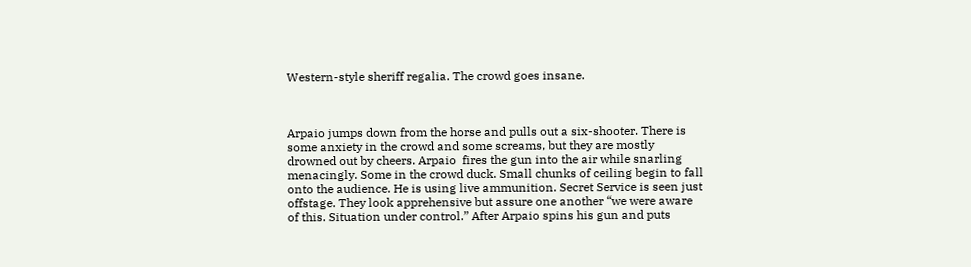Western-style sheriff regalia. The crowd goes insane.



Arpaio jumps down from the horse and pulls out a six-shooter. There is some anxiety in the crowd and some screams, but they are mostly drowned out by cheers. Arpaio  fires the gun into the air while snarling menacingly. Some in the crowd duck. Small chunks of ceiling begin to fall onto the audience. He is using live ammunition. Secret Service is seen just offstage. They look apprehensive but assure one another “we were aware of this. Situation under control.” After Arpaio spins his gun and puts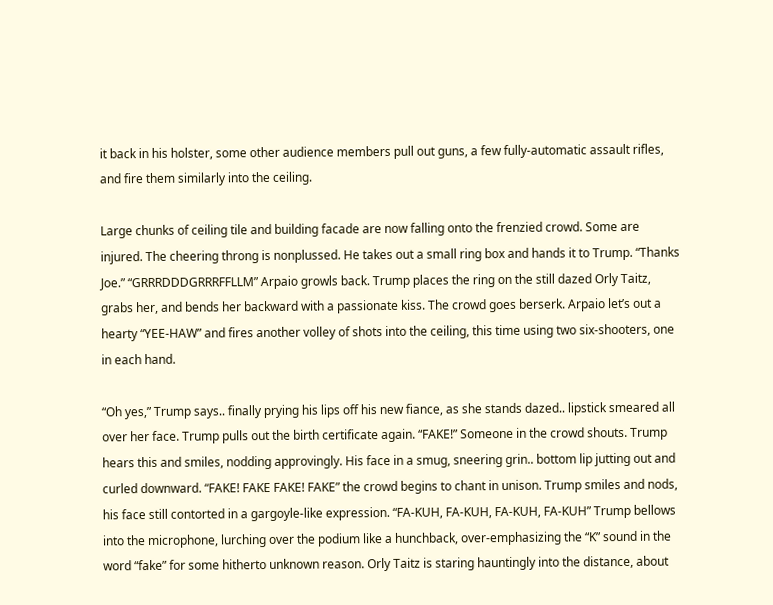it back in his holster, some other audience members pull out guns, a few fully-automatic assault rifles, and fire them similarly into the ceiling.

Large chunks of ceiling tile and building facade are now falling onto the frenzied crowd. Some are injured. The cheering throng is nonplussed. He takes out a small ring box and hands it to Trump. “Thanks Joe.” “GRRRDDDGRRRFFLLM” Arpaio growls back. Trump places the ring on the still dazed Orly Taitz, grabs her, and bends her backward with a passionate kiss. The crowd goes berserk. Arpaio let’s out a hearty “YEE-HAW” and fires another volley of shots into the ceiling, this time using two six-shooters, one in each hand.

“Oh yes,” Trump says.. finally prying his lips off his new fiance, as she stands dazed.. lipstick smeared all over her face. Trump pulls out the birth certificate again. “FAKE!” Someone in the crowd shouts. Trump hears this and smiles, nodding approvingly. His face in a smug, sneering grin.. bottom lip jutting out and curled downward. “FAKE! FAKE FAKE! FAKE” the crowd begins to chant in unison. Trump smiles and nods, his face still contorted in a gargoyle-like expression. “FA-KUH, FA-KUH, FA-KUH, FA-KUH” Trump bellows into the microphone, lurching over the podium like a hunchback, over-emphasizing the “K” sound in the word “fake” for some hitherto unknown reason. Orly Taitz is staring hauntingly into the distance, about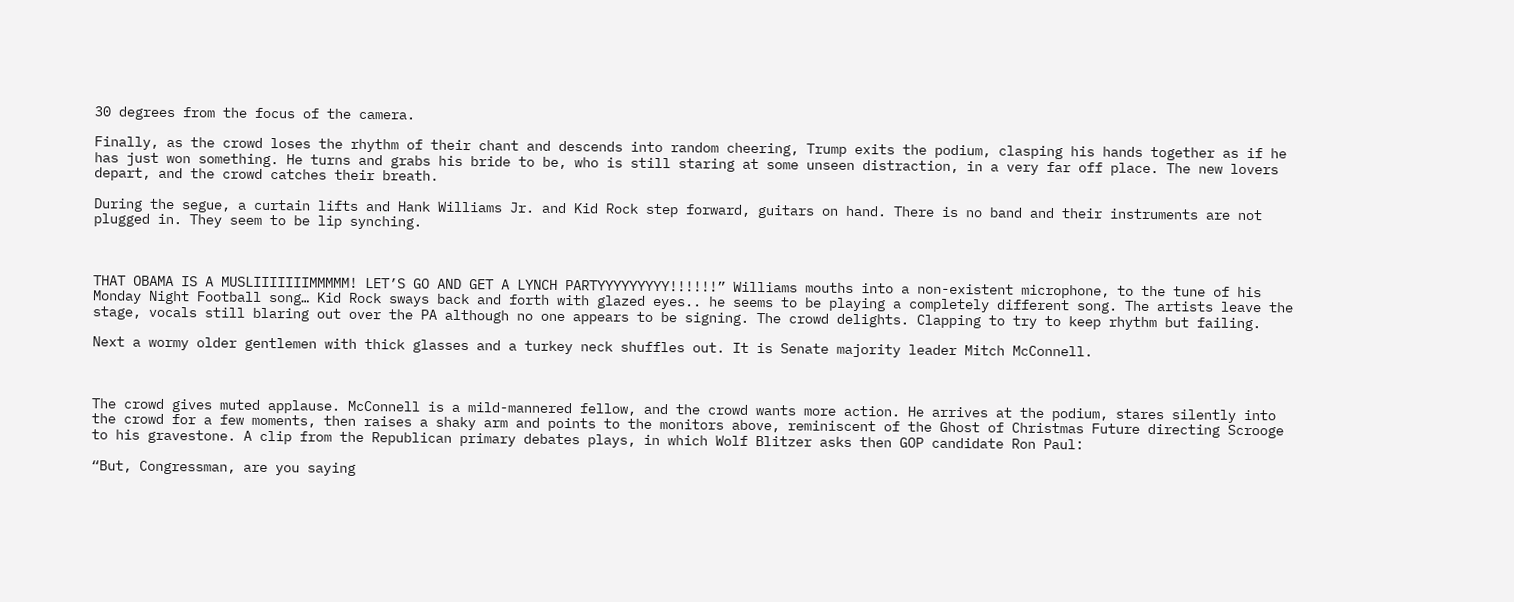30 degrees from the focus of the camera.

Finally, as the crowd loses the rhythm of their chant and descends into random cheering, Trump exits the podium, clasping his hands together as if he has just won something. He turns and grabs his bride to be, who is still staring at some unseen distraction, in a very far off place. The new lovers depart, and the crowd catches their breath.

During the segue, a curtain lifts and Hank Williams Jr. and Kid Rock step forward, guitars on hand. There is no band and their instruments are not plugged in. They seem to be lip synching.



THAT OBAMA IS A MUSLIIIIIIIMMMMM! LET’S GO AND GET A LYNCH PARTYYYYYYYYY!!!!!!” Williams mouths into a non-existent microphone, to the tune of his Monday Night Football song… Kid Rock sways back and forth with glazed eyes.. he seems to be playing a completely different song. The artists leave the stage, vocals still blaring out over the PA although no one appears to be signing. The crowd delights. Clapping to try to keep rhythm but failing.

Next a wormy older gentlemen with thick glasses and a turkey neck shuffles out. It is Senate majority leader Mitch McConnell.



The crowd gives muted applause. McConnell is a mild-mannered fellow, and the crowd wants more action. He arrives at the podium, stares silently into the crowd for a few moments, then raises a shaky arm and points to the monitors above, reminiscent of the Ghost of Christmas Future directing Scrooge to his gravestone. A clip from the Republican primary debates plays, in which Wolf Blitzer asks then GOP candidate Ron Paul:

“But, Congressman, are you saying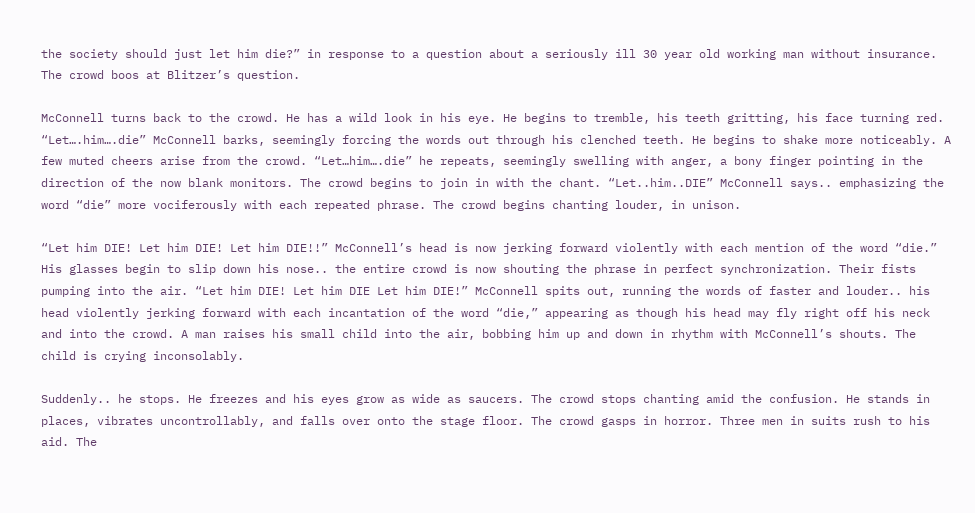the society should just let him die?” in response to a question about a seriously ill 30 year old working man without insurance. The crowd boos at Blitzer’s question.

McConnell turns back to the crowd. He has a wild look in his eye. He begins to tremble, his teeth gritting, his face turning red. “Let….him….die” McConnell barks, seemingly forcing the words out through his clenched teeth. He begins to shake more noticeably. A few muted cheers arise from the crowd. “Let…him….die” he repeats, seemingly swelling with anger, a bony finger pointing in the direction of the now blank monitors. The crowd begins to join in with the chant. “Let..him..DIE” McConnell says.. emphasizing the word “die” more vociferously with each repeated phrase. The crowd begins chanting louder, in unison.

“Let him DIE! Let him DIE! Let him DIE!!” McConnell’s head is now jerking forward violently with each mention of the word “die.” His glasses begin to slip down his nose.. the entire crowd is now shouting the phrase in perfect synchronization. Their fists pumping into the air. “Let him DIE! Let him DIE Let him DIE!” McConnell spits out, running the words of faster and louder.. his head violently jerking forward with each incantation of the word “die,” appearing as though his head may fly right off his neck and into the crowd. A man raises his small child into the air, bobbing him up and down in rhythm with McConnell’s shouts. The child is crying inconsolably.

Suddenly.. he stops. He freezes and his eyes grow as wide as saucers. The crowd stops chanting amid the confusion. He stands in places, vibrates uncontrollably, and falls over onto the stage floor. The crowd gasps in horror. Three men in suits rush to his aid. The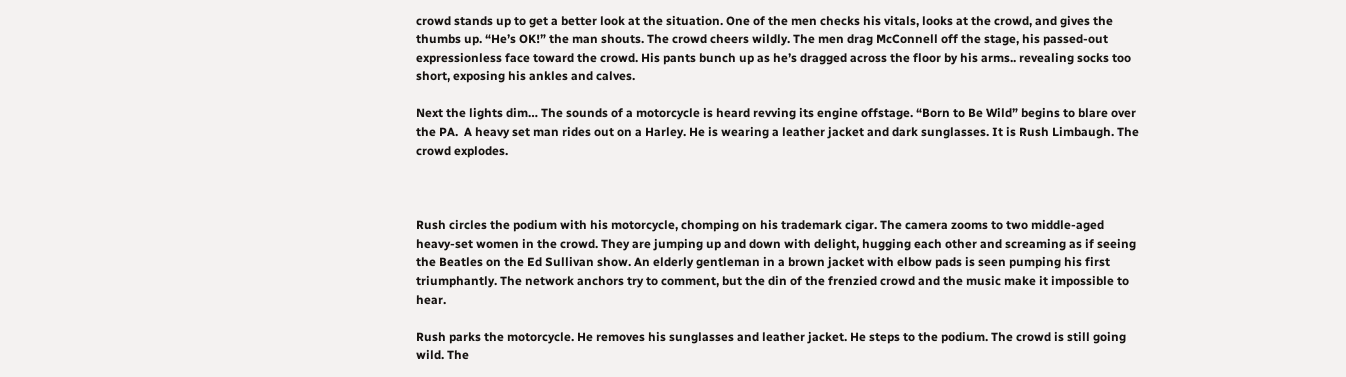crowd stands up to get a better look at the situation. One of the men checks his vitals, looks at the crowd, and gives the thumbs up. “He’s OK!” the man shouts. The crowd cheers wildly. The men drag McConnell off the stage, his passed-out expressionless face toward the crowd. His pants bunch up as he’s dragged across the floor by his arms.. revealing socks too short, exposing his ankles and calves.

Next the lights dim… The sounds of a motorcycle is heard revving its engine offstage. “Born to Be Wild” begins to blare over the PA.  A heavy set man rides out on a Harley. He is wearing a leather jacket and dark sunglasses. It is Rush Limbaugh. The crowd explodes.



Rush circles the podium with his motorcycle, chomping on his trademark cigar. The camera zooms to two middle-aged heavy-set women in the crowd. They are jumping up and down with delight, hugging each other and screaming as if seeing the Beatles on the Ed Sullivan show. An elderly gentleman in a brown jacket with elbow pads is seen pumping his first triumphantly. The network anchors try to comment, but the din of the frenzied crowd and the music make it impossible to hear.

Rush parks the motorcycle. He removes his sunglasses and leather jacket. He steps to the podium. The crowd is still going wild. The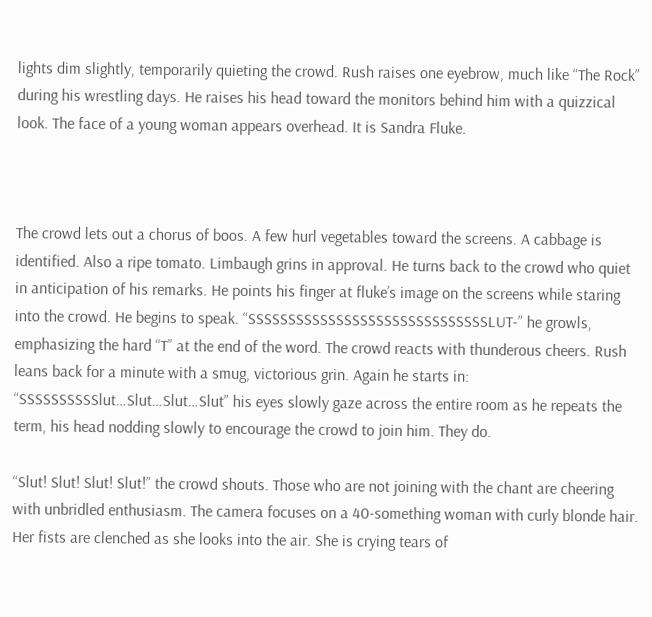lights dim slightly, temporarily quieting the crowd. Rush raises one eyebrow, much like “The Rock” during his wrestling days. He raises his head toward the monitors behind him with a quizzical look. The face of a young woman appears overhead. It is Sandra Fluke.



The crowd lets out a chorus of boos. A few hurl vegetables toward the screens. A cabbage is identified. Also a ripe tomato. Limbaugh grins in approval. He turns back to the crowd who quiet in anticipation of his remarks. He points his finger at fluke’s image on the screens while staring into the crowd. He begins to speak. “SSSSSSSSSSSSSSSSSSSSSSSSSSSSSSLUT-” he growls, emphasizing the hard “T” at the end of the word. The crowd reacts with thunderous cheers. Rush leans back for a minute with a smug, victorious grin. Again he starts in: “SSSSSSSSSSlut…Slut…Slut…Slut” his eyes slowly gaze across the entire room as he repeats the term, his head nodding slowly to encourage the crowd to join him. They do.

“Slut! Slut! Slut! Slut!” the crowd shouts. Those who are not joining with the chant are cheering with unbridled enthusiasm. The camera focuses on a 40-something woman with curly blonde hair. Her fists are clenched as she looks into the air. She is crying tears of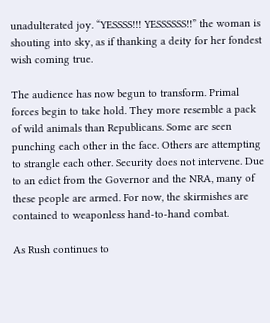unadulterated joy. “YESSSS!!! YESSSSSS!!” the woman is shouting into sky, as if thanking a deity for her fondest wish coming true.

The audience has now begun to transform. Primal forces begin to take hold. They more resemble a pack of wild animals than Republicans. Some are seen punching each other in the face. Others are attempting to strangle each other. Security does not intervene. Due to an edict from the Governor and the NRA, many of these people are armed. For now, the skirmishes are contained to weaponless hand-to-hand combat.

As Rush continues to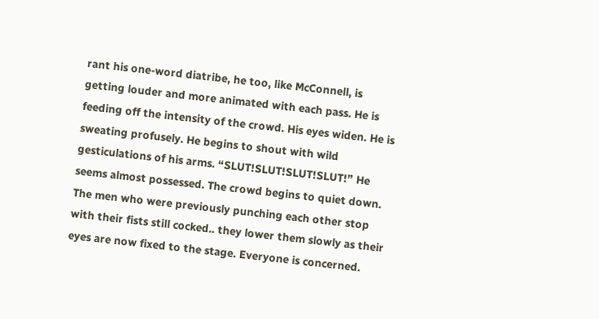rant his one-word diatribe, he too, like McConnell, is getting louder and more animated with each pass. He is feeding off the intensity of the crowd. His eyes widen. He is sweating profusely. He begins to shout with wild gesticulations of his arms. “SLUT!SLUT!SLUT!SLUT!” He seems almost possessed. The crowd begins to quiet down. The men who were previously punching each other stop with their fists still cocked.. they lower them slowly as their eyes are now fixed to the stage. Everyone is concerned.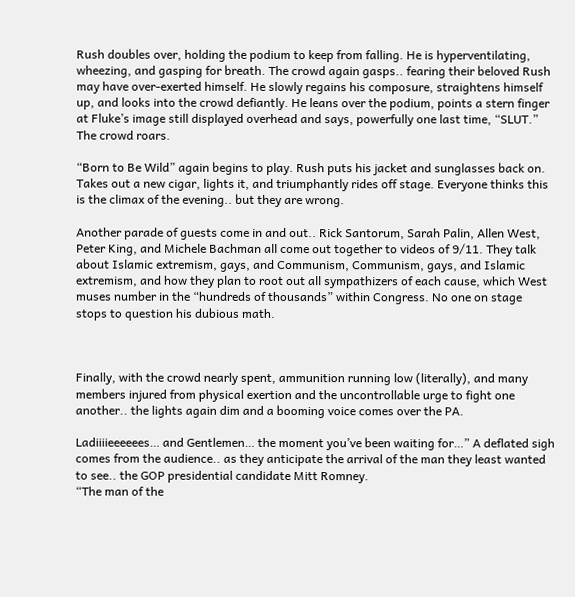Rush doubles over, holding the podium to keep from falling. He is hyperventilating, wheezing, and gasping for breath. The crowd again gasps.. fearing their beloved Rush may have over-exerted himself. He slowly regains his composure, straightens himself up, and looks into the crowd defiantly. He leans over the podium, points a stern finger at Fluke’s image still displayed overhead and says, powerfully one last time, “SLUT.” The crowd roars.

“Born to Be Wild” again begins to play. Rush puts his jacket and sunglasses back on. Takes out a new cigar, lights it, and triumphantly rides off stage. Everyone thinks this is the climax of the evening.. but they are wrong.

Another parade of guests come in and out.. Rick Santorum, Sarah Palin, Allen West, Peter King, and Michele Bachman all come out together to videos of 9/11. They talk about Islamic extremism, gays, and Communism, Communism, gays, and Islamic extremism, and how they plan to root out all sympathizers of each cause, which West muses number in the “hundreds of thousands” within Congress. No one on stage stops to question his dubious math.



Finally, with the crowd nearly spent, ammunition running low (literally), and many members injured from physical exertion and the uncontrollable urge to fight one another.. the lights again dim and a booming voice comes over the PA.

Ladiiiieeeeees… and Gentlemen… the moment you’ve been waiting for…” A deflated sigh comes from the audience.. as they anticipate the arrival of the man they least wanted to see.. the GOP presidential candidate Mitt Romney.
“The man of the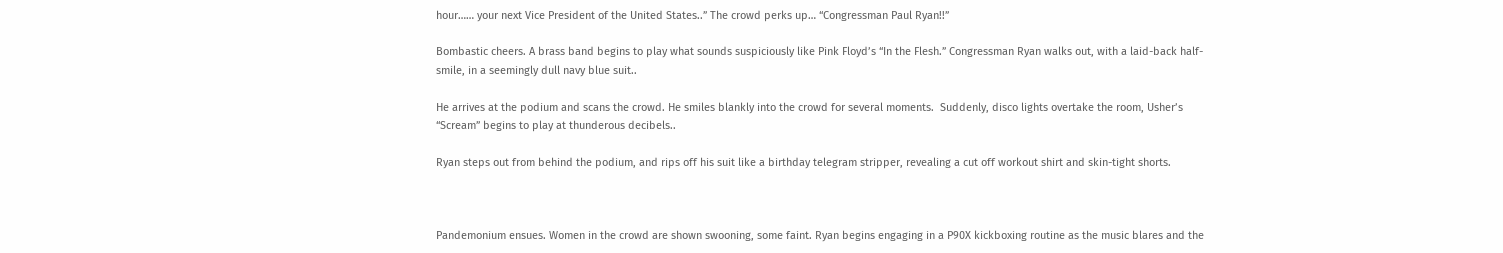hour…… your next Vice President of the United States..” The crowd perks up… “Congressman Paul Ryan!!”

Bombastic cheers. A brass band begins to play what sounds suspiciously like Pink Floyd’s “In the Flesh.” Congressman Ryan walks out, with a laid-back half-smile, in a seemingly dull navy blue suit..

He arrives at the podium and scans the crowd. He smiles blankly into the crowd for several moments.  Suddenly, disco lights overtake the room, Usher’s “Scream” begins to play at thunderous decibels..

Ryan steps out from behind the podium, and rips off his suit like a birthday telegram stripper, revealing a cut off workout shirt and skin-tight shorts.



Pandemonium ensues. Women in the crowd are shown swooning, some faint. Ryan begins engaging in a P90X kickboxing routine as the music blares and the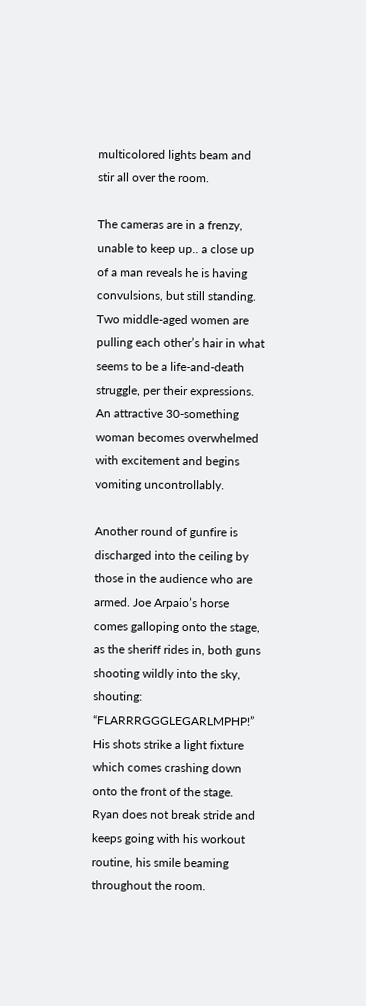multicolored lights beam and stir all over the room.

The cameras are in a frenzy, unable to keep up.. a close up of a man reveals he is having convulsions, but still standing. Two middle-aged women are pulling each other’s hair in what seems to be a life-and-death struggle, per their expressions. An attractive 30-something woman becomes overwhelmed with excitement and begins vomiting uncontrollably.

Another round of gunfire is discharged into the ceiling by those in the audience who are armed. Joe Arpaio’s horse comes galloping onto the stage, as the sheriff rides in, both guns shooting wildly into the sky, shouting: “FLARRRGGGLEGARLMPHP!” His shots strike a light fixture which comes crashing down onto the front of the stage. Ryan does not break stride and keeps going with his workout routine, his smile beaming throughout the room.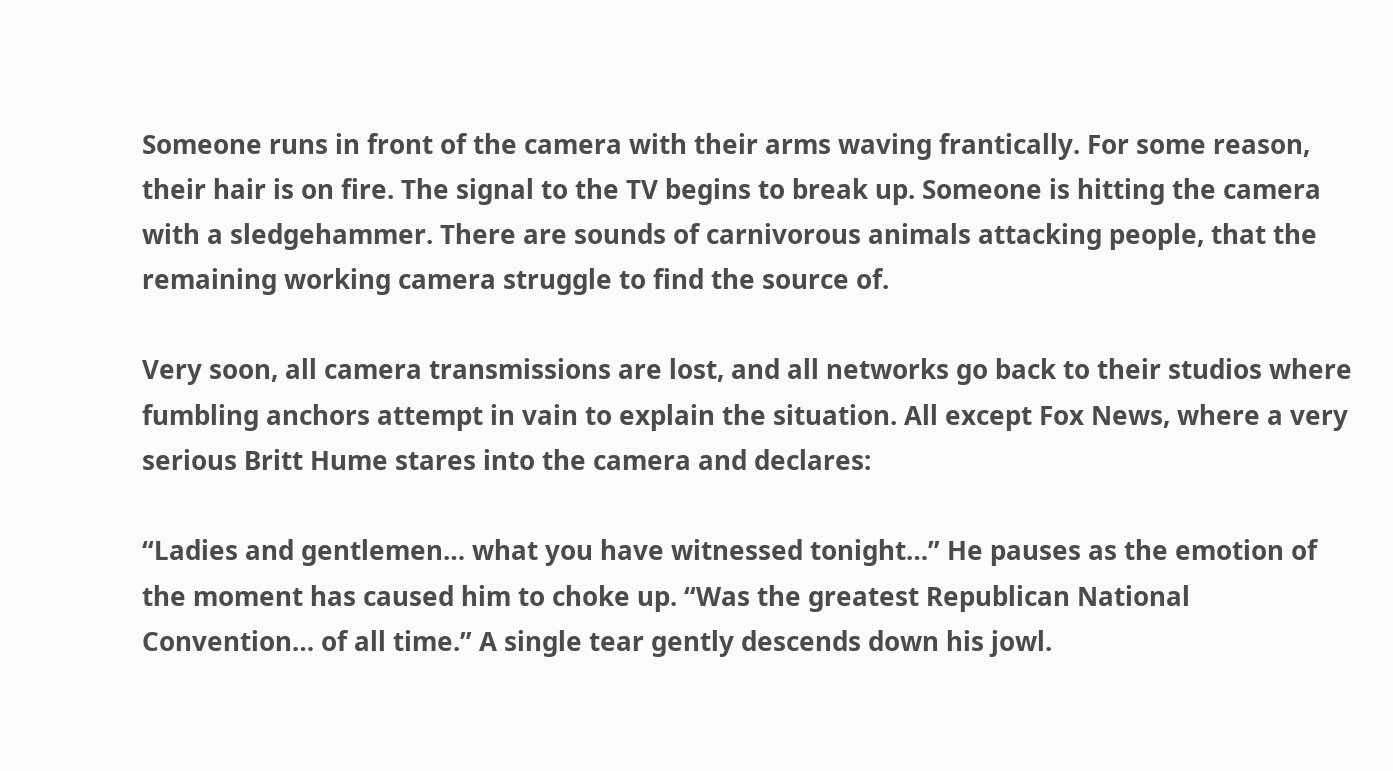Someone runs in front of the camera with their arms waving frantically. For some reason, their hair is on fire. The signal to the TV begins to break up. Someone is hitting the camera with a sledgehammer. There are sounds of carnivorous animals attacking people, that the remaining working camera struggle to find the source of.

Very soon, all camera transmissions are lost, and all networks go back to their studios where fumbling anchors attempt in vain to explain the situation. All except Fox News, where a very serious Britt Hume stares into the camera and declares:

“Ladies and gentlemen… what you have witnessed tonight…” He pauses as the emotion of the moment has caused him to choke up. “Was the greatest Republican National Convention… of all time.” A single tear gently descends down his jowl.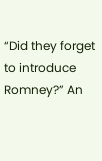“Did they forget to introduce Romney?” An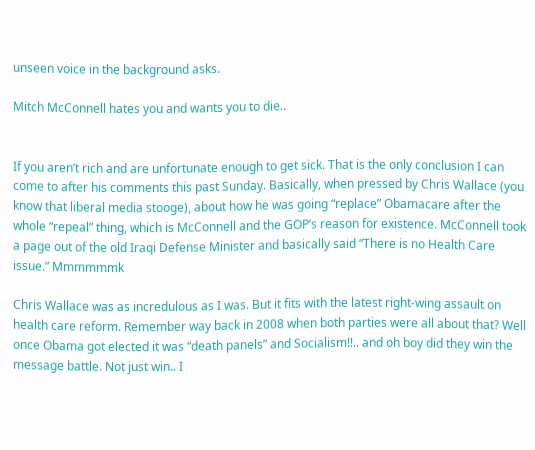unseen voice in the background asks.

Mitch McConnell hates you and wants you to die..


If you aren’t rich and are unfortunate enough to get sick. That is the only conclusion I can come to after his comments this past Sunday. Basically, when pressed by Chris Wallace (you know that liberal media stooge), about how he was going “replace” Obamacare after the whole “repeal” thing, which is McConnell and the GOP’s reason for existence. McConnell took a page out of the old Iraqi Defense Minister and basically said “There is no Health Care issue.” Mmmmmmk

Chris Wallace was as incredulous as I was. But it fits with the latest right-wing assault on health care reform. Remember way back in 2008 when both parties were all about that? Well once Obama got elected it was “death panels” and Socialism!!.. and oh boy did they win the message battle. Not just win.. I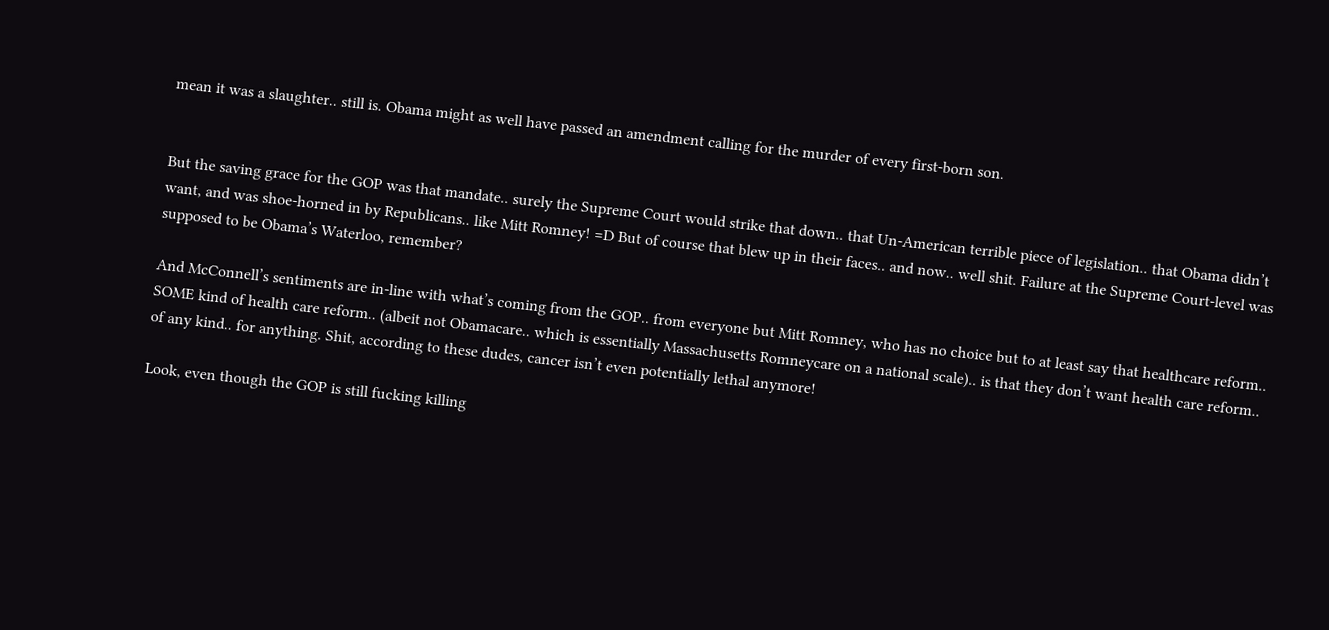mean it was a slaughter.. still is. Obama might as well have passed an amendment calling for the murder of every first-born son.


But the saving grace for the GOP was that mandate.. surely the Supreme Court would strike that down.. that Un-American terrible piece of legislation.. that Obama didn’t want, and was shoe-horned in by Republicans.. like Mitt Romney! =D But of course that blew up in their faces.. and now.. well shit. Failure at the Supreme Court-level was supposed to be Obama’s Waterloo, remember?

And McConnell’s sentiments are in-line with what’s coming from the GOP.. from everyone but Mitt Romney, who has no choice but to at least say that healthcare reform.. SOME kind of health care reform.. (albeit not Obamacare.. which is essentially Massachusetts Romneycare on a national scale).. is that they don’t want health care reform.. of any kind.. for anything. Shit, according to these dudes, cancer isn’t even potentially lethal anymore!

Look, even though the GOP is still fucking killing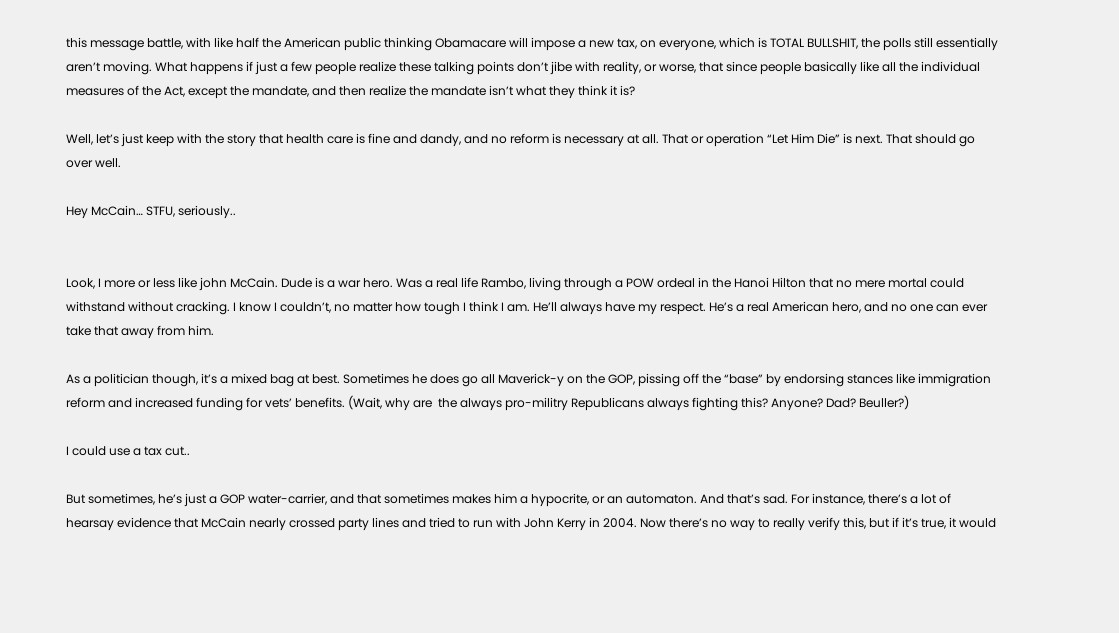this message battle, with like half the American public thinking Obamacare will impose a new tax, on everyone, which is TOTAL BULLSHIT, the polls still essentially aren’t moving. What happens if just a few people realize these talking points don’t jibe with reality, or worse, that since people basically like all the individual measures of the Act, except the mandate, and then realize the mandate isn’t what they think it is?

Well, let’s just keep with the story that health care is fine and dandy, and no reform is necessary at all. That or operation “Let Him Die” is next. That should go over well.

Hey McCain… STFU, seriously..


Look, I more or less like john McCain. Dude is a war hero. Was a real life Rambo, living through a POW ordeal in the Hanoi Hilton that no mere mortal could withstand without cracking. I know I couldn’t, no matter how tough I think I am. He’ll always have my respect. He’s a real American hero, and no one can ever take that away from him.

As a politician though, it’s a mixed bag at best. Sometimes he does go all Maverick-y on the GOP, pissing off the “base” by endorsing stances like immigration reform and increased funding for vets’ benefits. (Wait, why are  the always pro-militry Republicans always fighting this? Anyone? Dad? Beuller?)

I could use a tax cut..

But sometimes, he’s just a GOP water-carrier, and that sometimes makes him a hypocrite, or an automaton. And that’s sad. For instance, there’s a lot of hearsay evidence that McCain nearly crossed party lines and tried to run with John Kerry in 2004. Now there’s no way to really verify this, but if it’s true, it would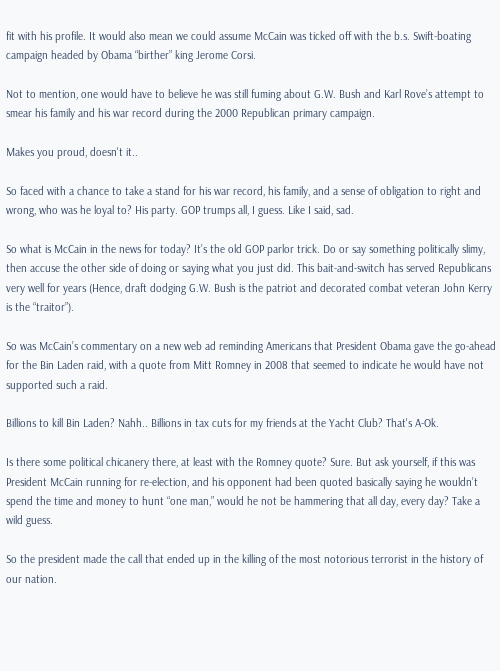fit with his profile. It would also mean we could assume McCain was ticked off with the b.s. Swift-boating campaign headed by Obama “birther” king Jerome Corsi.

Not to mention, one would have to believe he was still fuming about G.W. Bush and Karl Rove’s attempt to smear his family and his war record during the 2000 Republican primary campaign.

Makes you proud, doesn't it..

So faced with a chance to take a stand for his war record, his family, and a sense of obligation to right and wrong, who was he loyal to? His party. GOP trumps all, I guess. Like I said, sad.

So what is McCain in the news for today? It’s the old GOP parlor trick. Do or say something politically slimy, then accuse the other side of doing or saying what you just did. This bait-and-switch has served Republicans very well for years (Hence, draft dodging G.W. Bush is the patriot and decorated combat veteran John Kerry is the “traitor”).

So was McCain’s commentary on a new web ad reminding Americans that President Obama gave the go-ahead for the Bin Laden raid, with a quote from Mitt Romney in 2008 that seemed to indicate he would have not supported such a raid.

Billions to kill Bin Laden? Nahh.. Billions in tax cuts for my friends at the Yacht Club? That's A-Ok.

Is there some political chicanery there, at least with the Romney quote? Sure. But ask yourself, if this was President McCain running for re-election, and his opponent had been quoted basically saying he wouldn’t spend the time and money to hunt “one man,” would he not be hammering that all day, every day? Take a wild guess.

So the president made the call that ended up in the killing of the most notorious terrorist in the history of our nation.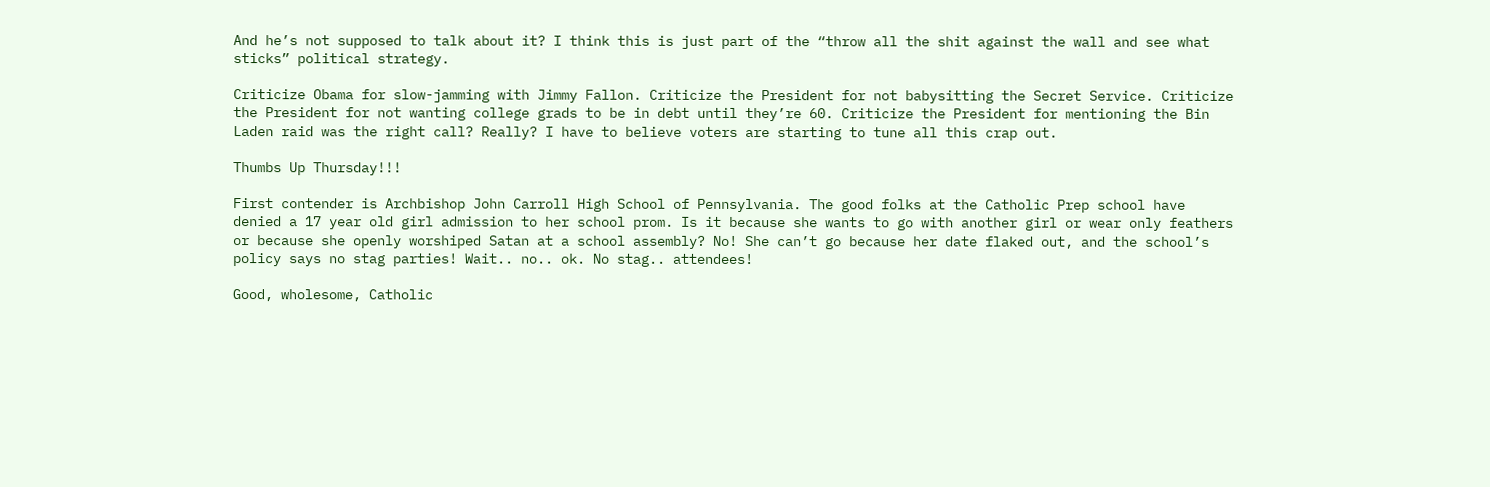And he’s not supposed to talk about it? I think this is just part of the “throw all the shit against the wall and see what sticks” political strategy.

Criticize Obama for slow-jamming with Jimmy Fallon. Criticize the President for not babysitting the Secret Service. Criticize the President for not wanting college grads to be in debt until they’re 60. Criticize the President for mentioning the Bin Laden raid was the right call? Really? I have to believe voters are starting to tune all this crap out.

Thumbs Up Thursday!!!

First contender is Archbishop John Carroll High School of Pennsylvania. The good folks at the Catholic Prep school have denied a 17 year old girl admission to her school prom. Is it because she wants to go with another girl or wear only feathers or because she openly worshiped Satan at a school assembly? No! She can’t go because her date flaked out, and the school’s policy says no stag parties! Wait.. no.. ok. No stag.. attendees!

Good, wholesome, Catholic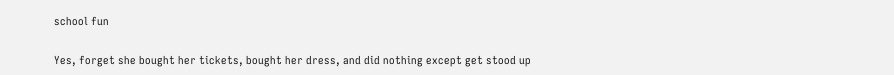school fun

Yes, forget she bought her tickets, bought her dress, and did nothing except get stood up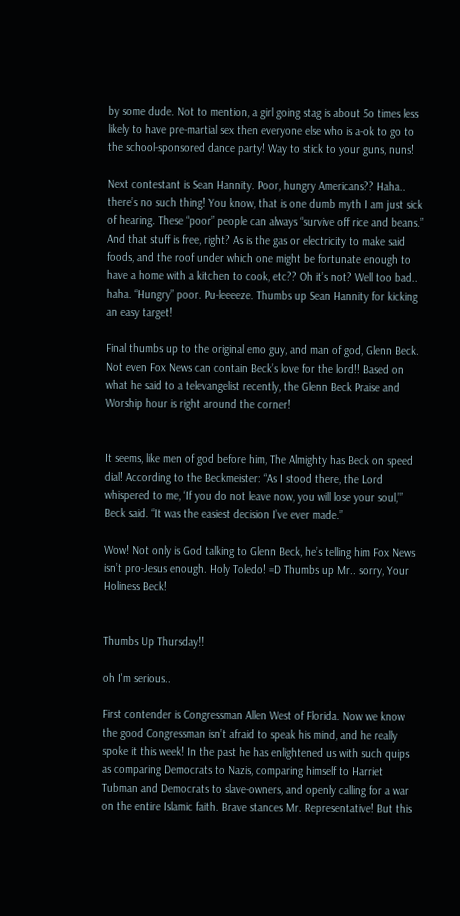by some dude. Not to mention, a girl going stag is about 5o times less likely to have pre-martial sex then everyone else who is a-ok to go to the school-sponsored dance party! Way to stick to your guns, nuns!

Next contestant is Sean Hannity. Poor, hungry Americans?? Haha.. there’s no such thing! You know, that is one dumb myth I am just sick of hearing. These “poor” people can always “survive off rice and beans.” And that stuff is free, right? As is the gas or electricity to make said foods, and the roof under which one might be fortunate enough to have a home with a kitchen to cook, etc?? Oh it’s not? Well too bad.. haha. “Hungry” poor. Pu-leeeeze. Thumbs up Sean Hannity for kicking an easy target!

Final thumbs up to the original emo guy, and man of god, Glenn Beck. Not even Fox News can contain Beck’s love for the lord!! Based on what he said to a televangelist recently, the Glenn Beck Praise and Worship hour is right around the corner!


It seems, like men of god before him, The Almighty has Beck on speed dial! According to the Beckmeister: “As I stood there, the Lord whispered to me, ‘If you do not leave now, you will lose your soul,’” Beck said. “It was the easiest decision I’ve ever made.”

Wow! Not only is God talking to Glenn Beck, he’s telling him Fox News isn’t pro-Jesus enough. Holy Toledo! =D Thumbs up Mr.. sorry, Your Holiness Beck!


Thumbs Up Thursday!!

oh I'm serious..

First contender is Congressman Allen West of Florida. Now we know the good Congressman isn’t afraid to speak his mind, and he really spoke it this week! In the past he has enlightened us with such quips as comparing Democrats to Nazis, comparing himself to Harriet Tubman and Democrats to slave-owners, and openly calling for a war on the entire Islamic faith. Brave stances Mr. Representative! But this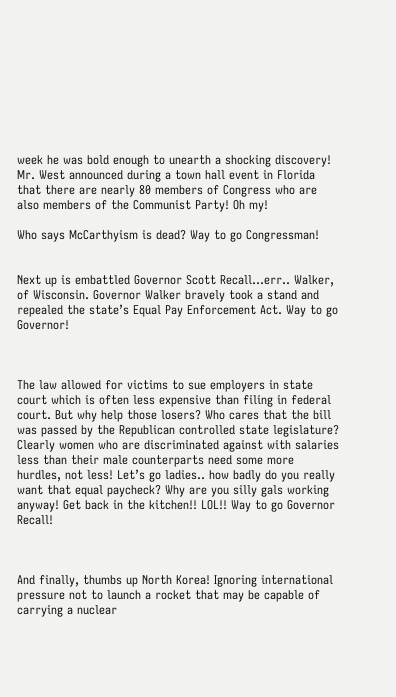week he was bold enough to unearth a shocking discovery! Mr. West announced during a town hall event in Florida that there are nearly 80 members of Congress who are also members of the Communist Party! Oh my!

Who says McCarthyism is dead? Way to go Congressman!


Next up is embattled Governor Scott Recall…err.. Walker, of Wisconsin. Governor Walker bravely took a stand and repealed the state’s Equal Pay Enforcement Act. Way to go Governor!



The law allowed for victims to sue employers in state court which is often less expensive than filing in federal court. But why help those losers? Who cares that the bill was passed by the Republican controlled state legislature? Clearly women who are discriminated against with salaries less than their male counterparts need some more hurdles, not less! Let’s go ladies.. how badly do you really want that equal paycheck? Why are you silly gals working anyway! Get back in the kitchen!! LOL!! Way to go Governor Recall!



And finally, thumbs up North Korea! Ignoring international pressure not to launch a rocket that may be capable of carrying a nuclear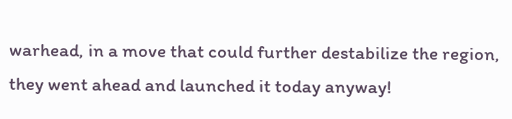warhead, in a move that could further destabilize the region, they went ahead and launched it today anyway!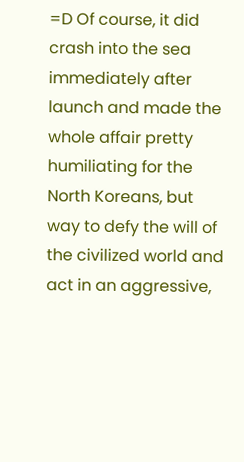=D Of course, it did crash into the sea immediately after launch and made the whole affair pretty humiliating for the North Koreans, but way to defy the will of the civilized world and act in an aggressive,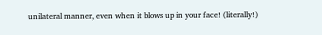unilateral manner, even when it blows up in your face! (literally!)